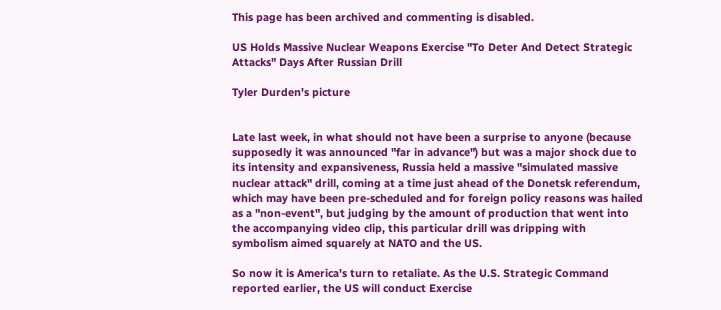This page has been archived and commenting is disabled.

US Holds Massive Nuclear Weapons Exercise "To Deter And Detect Strategic Attacks" Days After Russian Drill

Tyler Durden's picture


Late last week, in what should not have been a surprise to anyone (because supposedly it was announced "far in advance") but was a major shock due to its intensity and expansiveness, Russia held a massive "simulated massive nuclear attack" drill, coming at a time just ahead of the Donetsk referendum, which may have been pre-scheduled and for foreign policy reasons was hailed as a "non-event", but judging by the amount of production that went into the accompanying video clip, this particular drill was dripping with symbolism aimed squarely at NATO and the US.

So now it is America's turn to retaliate. As the U.S. Strategic Command reported earlier, the US will conduct Exercise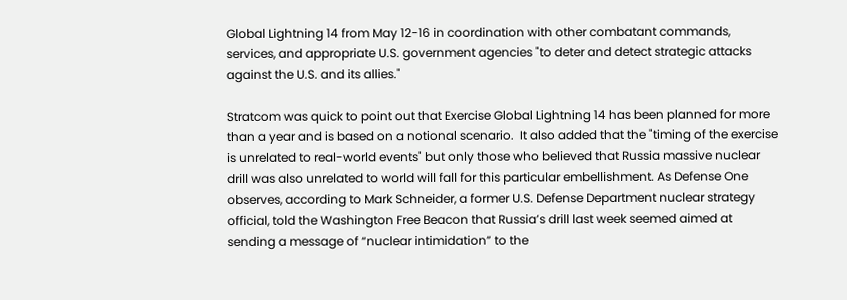Global Lightning 14 from May 12-16 in coordination with other combatant commands, services, and appropriate U.S. government agencies "to deter and detect strategic attacks against the U.S. and its allies."

Stratcom was quick to point out that Exercise Global Lightning 14 has been planned for more than a year and is based on a notional scenario.  It also added that the "timing of the exercise is unrelated to real-world events" but only those who believed that Russia massive nuclear drill was also unrelated to world will fall for this particular embellishment. As Defense One observes, according to Mark Schneider, a former U.S. Defense Department nuclear strategy official, told the Washington Free Beacon that Russia’s drill last week seemed aimed at sending a message of “nuclear intimidation” to the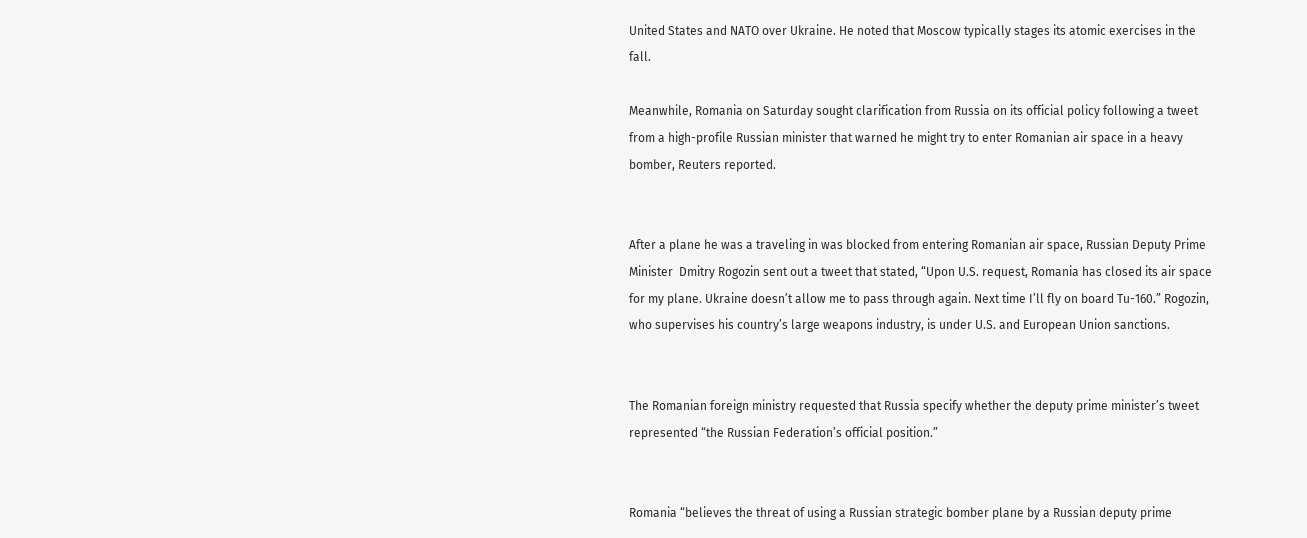United States and NATO over Ukraine. He noted that Moscow typically stages its atomic exercises in the fall.

Meanwhile, Romania on Saturday sought clarification from Russia on its official policy following a tweet from a high-profile Russian minister that warned he might try to enter Romanian air space in a heavy bomber, Reuters reported.


After a plane he was a traveling in was blocked from entering Romanian air space, Russian Deputy Prime Minister  Dmitry Rogozin sent out a tweet that stated, “Upon U.S. request, Romania has closed its air space for my plane. Ukraine doesn’t allow me to pass through again. Next time I’ll fly on board Tu-160.” Rogozin, who supervises his country’s large weapons industry, is under U.S. and European Union sanctions.


The Romanian foreign ministry requested that Russia specify whether the deputy prime minister’s tweet represented “the Russian Federation’s official position.”


Romania “believes the threat of using a Russian strategic bomber plane by a Russian deputy prime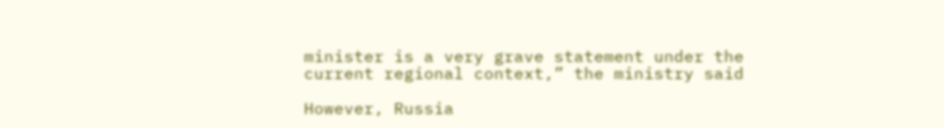minister is a very grave statement under the current regional context,” the ministry said

However, Russia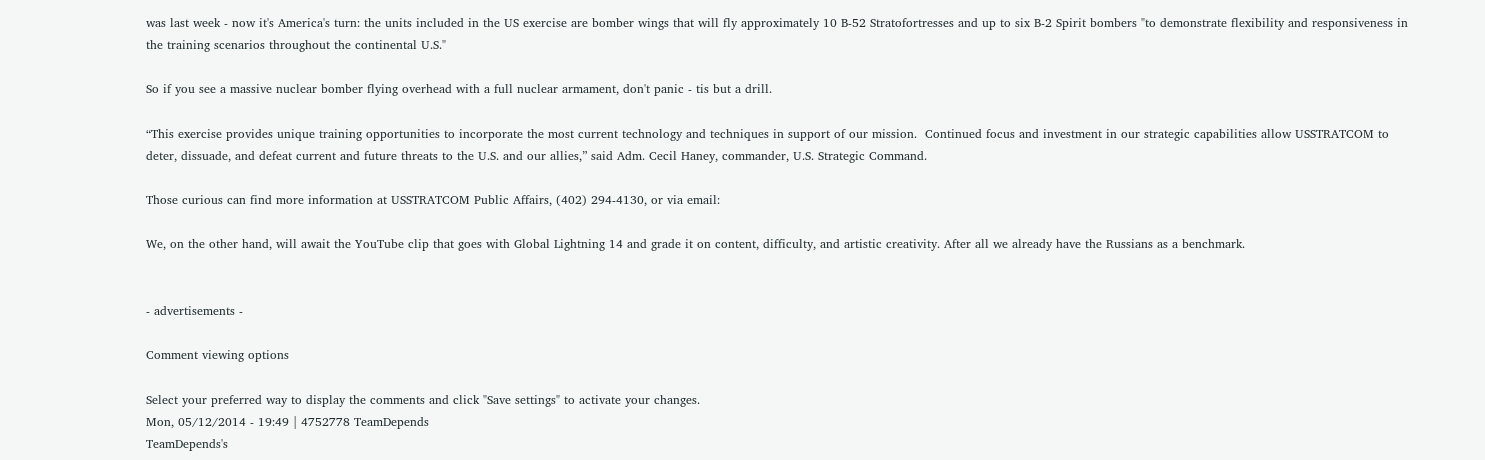was last week - now it's America's turn: the units included in the US exercise are bomber wings that will fly approximately 10 B-52 Stratofortresses and up to six B-2 Spirit bombers "to demonstrate flexibility and responsiveness in the training scenarios throughout the continental U.S."

So if you see a massive nuclear bomber flying overhead with a full nuclear armament, don't panic - tis but a drill.

“This exercise provides unique training opportunities to incorporate the most current technology and techniques in support of our mission.  Continued focus and investment in our strategic capabilities allow USSTRATCOM to deter, dissuade, and defeat current and future threats to the U.S. and our allies,” said Adm. Cecil Haney, commander, U.S. Strategic Command.

Those curious can find more information at USSTRATCOM Public Affairs, (402) 294-4130, or via email:

We, on the other hand, will await the YouTube clip that goes with Global Lightning 14 and grade it on content, difficulty, and artistic creativity. After all we already have the Russians as a benchmark.


- advertisements -

Comment viewing options

Select your preferred way to display the comments and click "Save settings" to activate your changes.
Mon, 05/12/2014 - 19:49 | 4752778 TeamDepends
TeamDepends's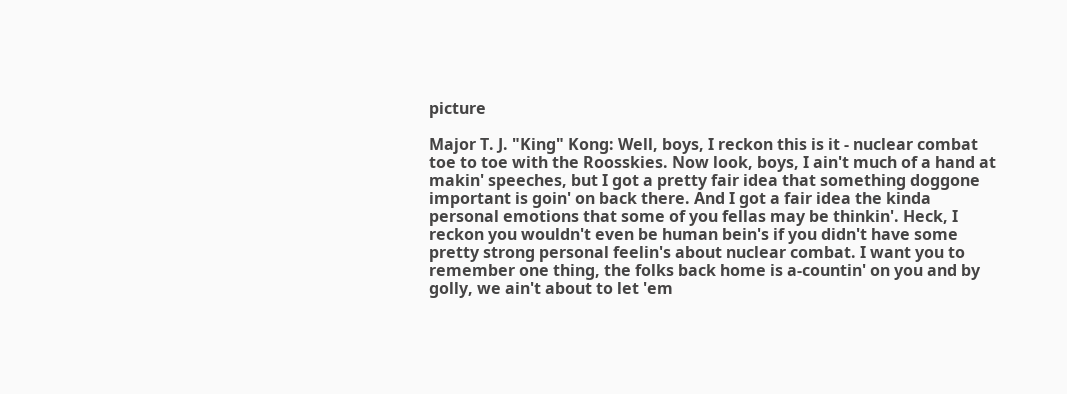picture

Major T. J. "King" Kong: Well, boys, I reckon this is it - nuclear combat toe to toe with the Roosskies. Now look, boys, I ain't much of a hand at makin' speeches, but I got a pretty fair idea that something doggone important is goin' on back there. And I got a fair idea the kinda personal emotions that some of you fellas may be thinkin'. Heck, I reckon you wouldn't even be human bein's if you didn't have some pretty strong personal feelin's about nuclear combat. I want you to remember one thing, the folks back home is a-countin' on you and by golly, we ain't about to let 'em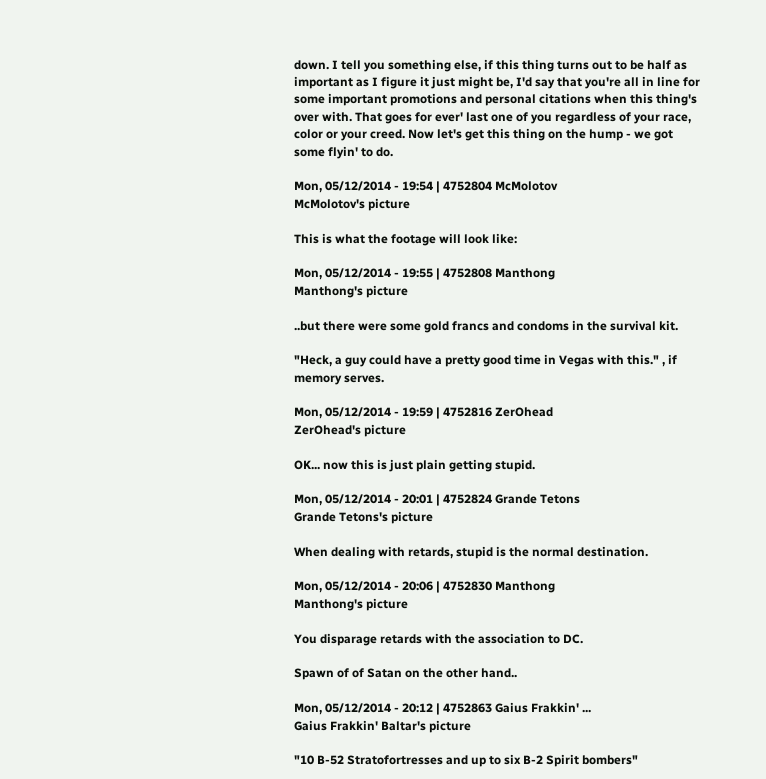down. I tell you something else, if this thing turns out to be half as important as I figure it just might be, I'd say that you're all in line for some important promotions and personal citations when this thing's over with. That goes for ever' last one of you regardless of your race, color or your creed. Now let's get this thing on the hump - we got some flyin' to do.

Mon, 05/12/2014 - 19:54 | 4752804 McMolotov
McMolotov's picture

This is what the footage will look like:

Mon, 05/12/2014 - 19:55 | 4752808 Manthong
Manthong's picture

..but there were some gold francs and condoms in the survival kit.

"Heck, a guy could have a pretty good time in Vegas with this." , if memory serves.

Mon, 05/12/2014 - 19:59 | 4752816 ZerOhead
ZerOhead's picture

OK... now this is just plain getting stupid.

Mon, 05/12/2014 - 20:01 | 4752824 Grande Tetons
Grande Tetons's picture

When dealing with retards, stupid is the normal destination.

Mon, 05/12/2014 - 20:06 | 4752830 Manthong
Manthong's picture

You disparage retards with the association to DC.

Spawn of of Satan on the other hand..

Mon, 05/12/2014 - 20:12 | 4752863 Gaius Frakkin' ...
Gaius Frakkin' Baltar's picture

"10 B-52 Stratofortresses and up to six B-2 Spirit bombers"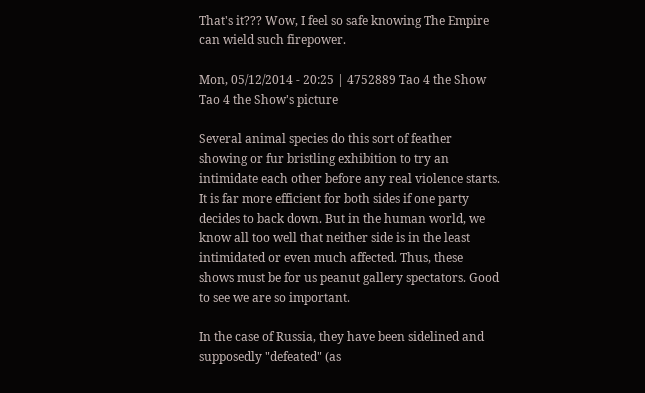That's it??? Wow, I feel so safe knowing The Empire can wield such firepower.

Mon, 05/12/2014 - 20:25 | 4752889 Tao 4 the Show
Tao 4 the Show's picture

Several animal species do this sort of feather showing or fur bristling exhibition to try an intimidate each other before any real violence starts. It is far more efficient for both sides if one party decides to back down. But in the human world, we know all too well that neither side is in the least intimidated or even much affected. Thus, these shows must be for us peanut gallery spectators. Good to see we are so important.

In the case of Russia, they have been sidelined and supposedly "defeated" (as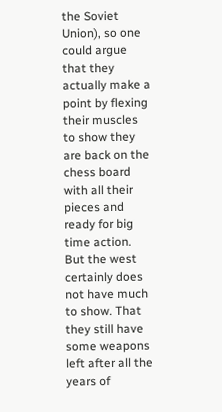the Soviet Union), so one could argue that they actually make a point by flexing their muscles to show they are back on the chess board with all their pieces and ready for big time action. But the west certainly does not have much to show. That they still have some weapons left after all the years of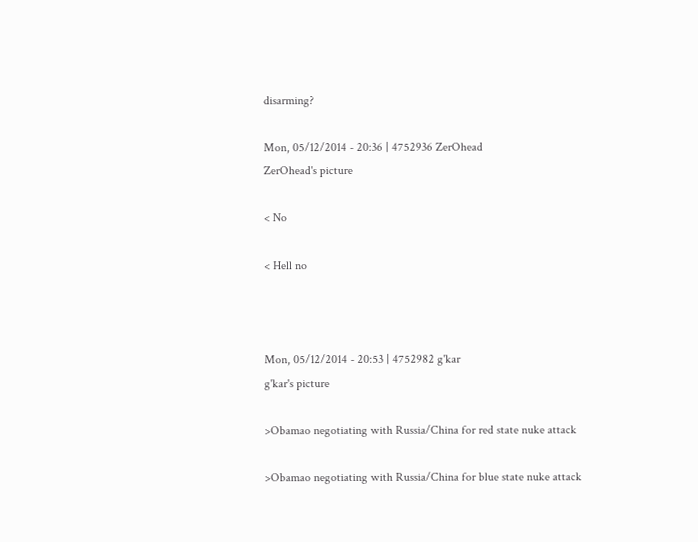disarming?

Mon, 05/12/2014 - 20:36 | 4752936 ZerOhead
ZerOhead's picture

< No

< Hell no



Mon, 05/12/2014 - 20:53 | 4752982 g'kar
g'kar's picture

>Obamao negotiating with Russia/China for red state nuke attack

>Obamao negotiating with Russia/China for blue state nuke attack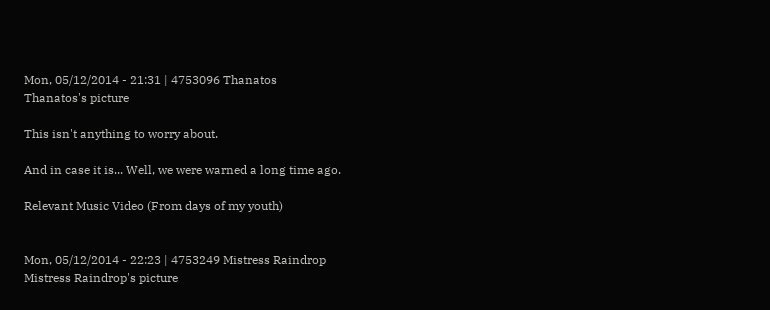Mon, 05/12/2014 - 21:31 | 4753096 Thanatos
Thanatos's picture

This isn't anything to worry about.

And in case it is... Well, we were warned a long time ago.

Relevant Music Video (From days of my youth)


Mon, 05/12/2014 - 22:23 | 4753249 Mistress Raindrop
Mistress Raindrop's picture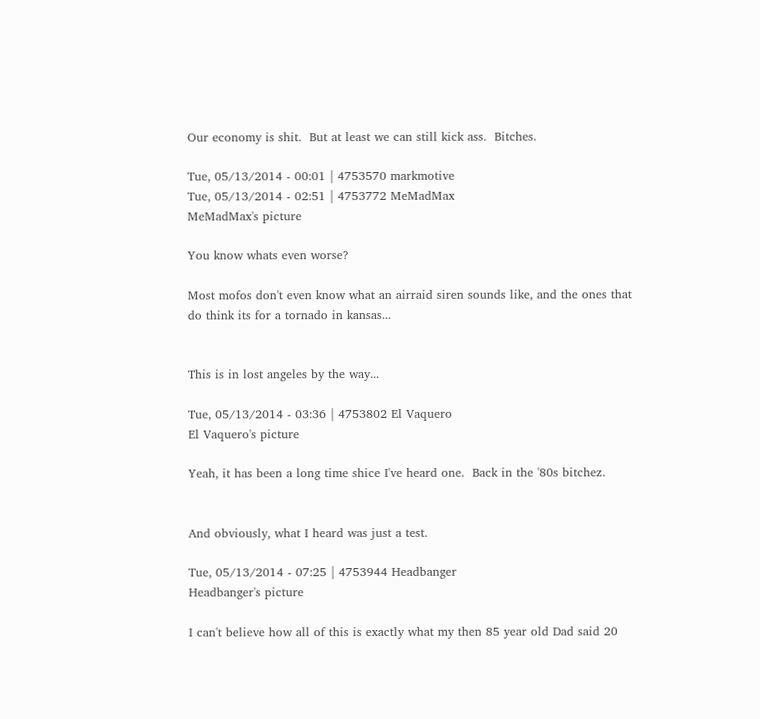Our economy is shit.  But at least we can still kick ass.  Bitches.

Tue, 05/13/2014 - 00:01 | 4753570 markmotive
Tue, 05/13/2014 - 02:51 | 4753772 MeMadMax
MeMadMax's picture

You know whats even worse?

Most mofos don't even know what an airraid siren sounds like, and the ones that do think its for a tornado in kansas...


This is in lost angeles by the way...

Tue, 05/13/2014 - 03:36 | 4753802 El Vaquero
El Vaquero's picture

Yeah, it has been a long time shice I've heard one.  Back in the '80s bitchez.


And obviously, what I heard was just a test.

Tue, 05/13/2014 - 07:25 | 4753944 Headbanger
Headbanger's picture

I can't believe how all of this is exactly what my then 85 year old Dad said 20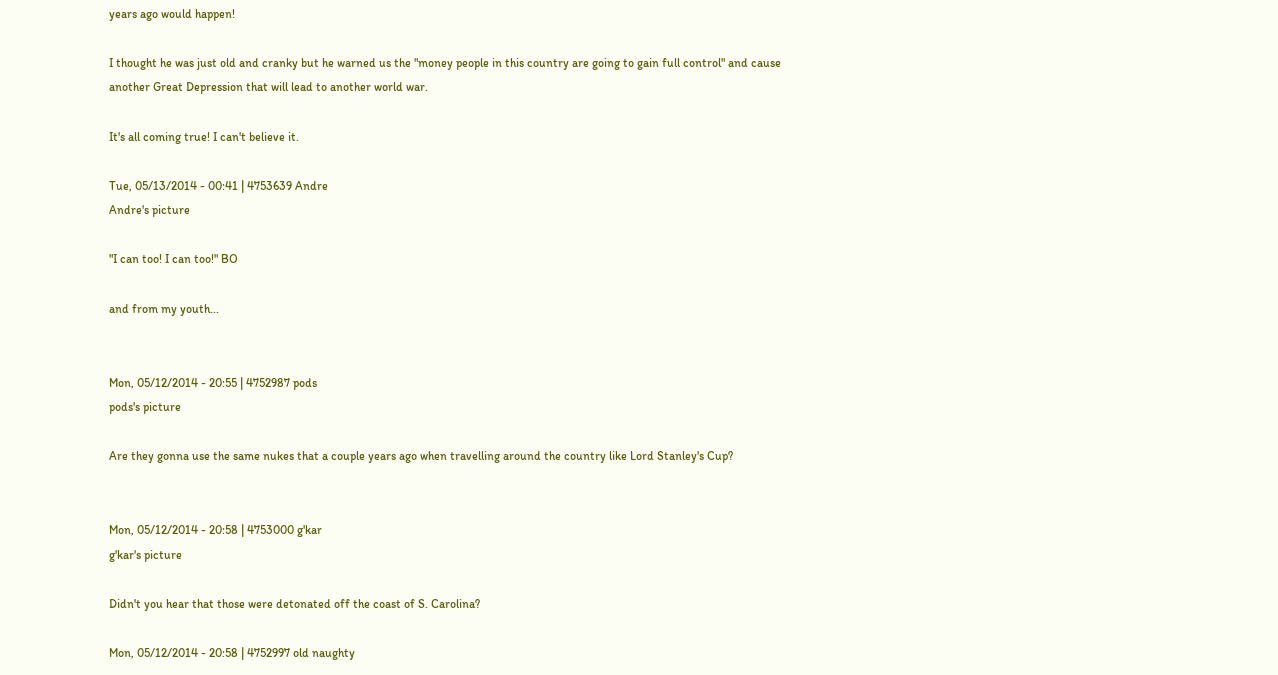years ago would happen!

I thought he was just old and cranky but he warned us the "money people in this country are going to gain full control" and cause another Great Depression that will lead to another world war.

It's all coming true! I can't believe it.

Tue, 05/13/2014 - 00:41 | 4753639 Andre
Andre's picture

"I can too! I can too!" BO

and from my youth...


Mon, 05/12/2014 - 20:55 | 4752987 pods
pods's picture

Are they gonna use the same nukes that a couple years ago when travelling around the country like Lord Stanley's Cup?


Mon, 05/12/2014 - 20:58 | 4753000 g'kar
g'kar's picture

Didn't you hear that those were detonated off the coast of S. Carolina?

Mon, 05/12/2014 - 20:58 | 4752997 old naughty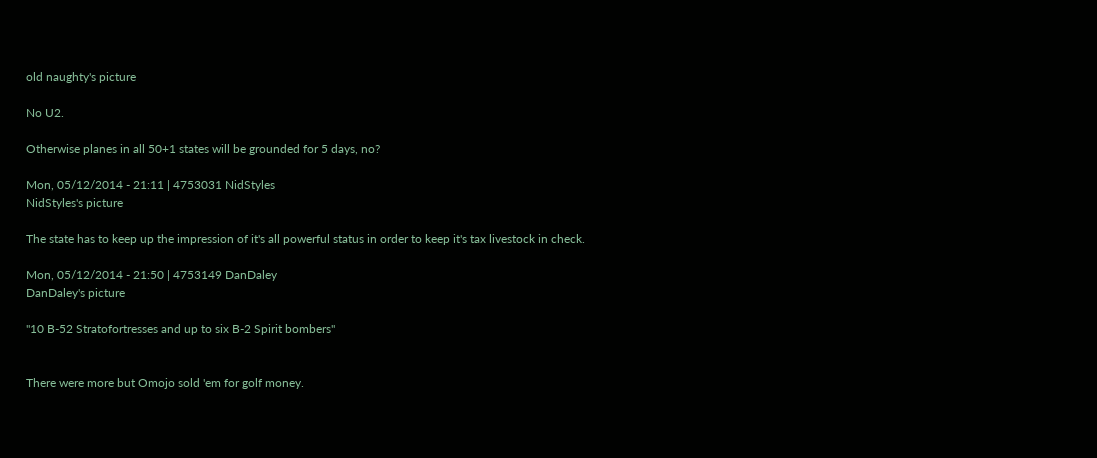old naughty's picture

No U2.

Otherwise planes in all 50+1 states will be grounded for 5 days, no?

Mon, 05/12/2014 - 21:11 | 4753031 NidStyles
NidStyles's picture

The state has to keep up the impression of it's all powerful status in order to keep it's tax livestock in check.

Mon, 05/12/2014 - 21:50 | 4753149 DanDaley
DanDaley's picture

"10 B-52 Stratofortresses and up to six B-2 Spirit bombers"


There were more but Omojo sold 'em for golf money.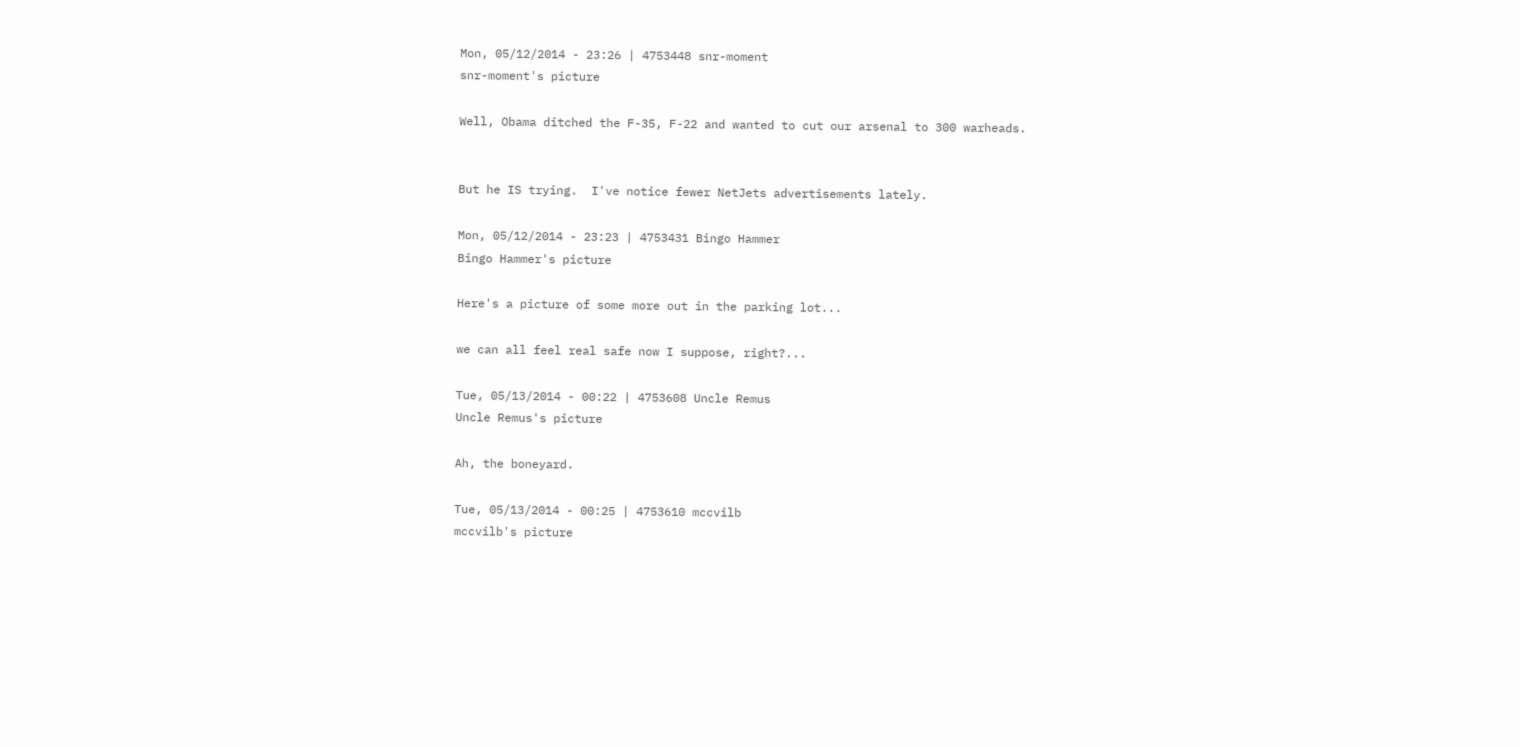Mon, 05/12/2014 - 23:26 | 4753448 snr-moment
snr-moment's picture

Well, Obama ditched the F-35, F-22 and wanted to cut our arsenal to 300 warheads.


But he IS trying.  I've notice fewer NetJets advertisements lately.

Mon, 05/12/2014 - 23:23 | 4753431 Bingo Hammer
Bingo Hammer's picture

Here's a picture of some more out in the parking lot...

we can all feel real safe now I suppose, right?...

Tue, 05/13/2014 - 00:22 | 4753608 Uncle Remus
Uncle Remus's picture

Ah, the boneyard.

Tue, 05/13/2014 - 00:25 | 4753610 mccvilb
mccvilb's picture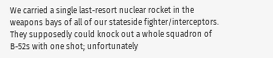We carried a single last-resort nuclear rocket in the weapons bays of all of our stateside fighter/interceptors. They supposedly could knock out a whole squadron of B-52s with one shot; unfortunately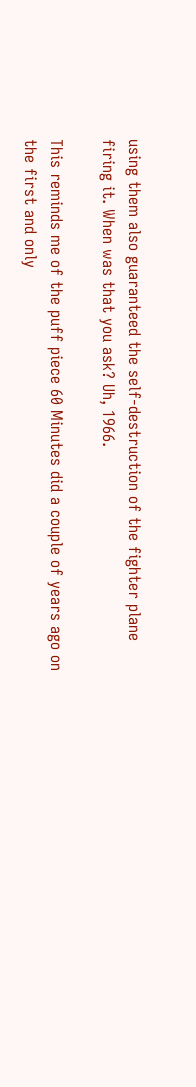using them also guaranteed the self-destruction of the fighter plane firing it. When was that you ask? Uh, 1966.

This reminds me of the puff piece 60 Minutes did a couple of years ago on the first and only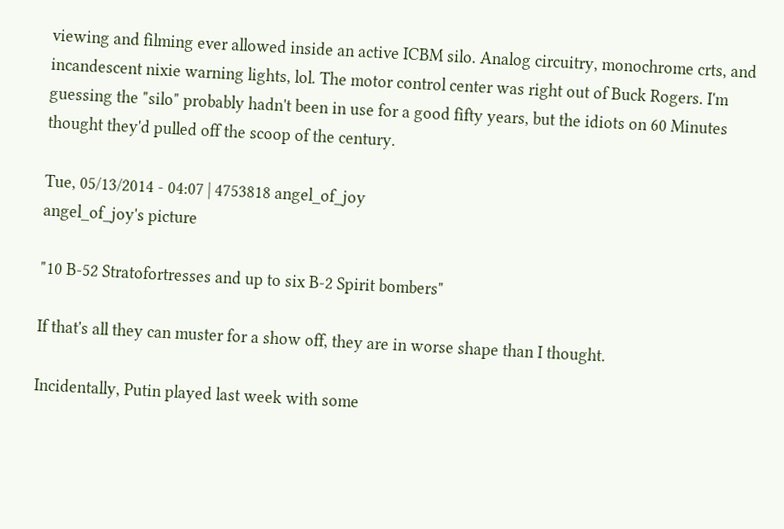viewing and filming ever allowed inside an active ICBM silo. Analog circuitry, monochrome crts, and incandescent nixie warning lights, lol. The motor control center was right out of Buck Rogers. I'm guessing the "silo" probably hadn't been in use for a good fifty years, but the idiots on 60 Minutes thought they'd pulled off the scoop of the century.

Tue, 05/13/2014 - 04:07 | 4753818 angel_of_joy
angel_of_joy's picture

"10 B-52 Stratofortresses and up to six B-2 Spirit bombers"

If that's all they can muster for a show off, they are in worse shape than I thought.

Incidentally, Putin played last week with some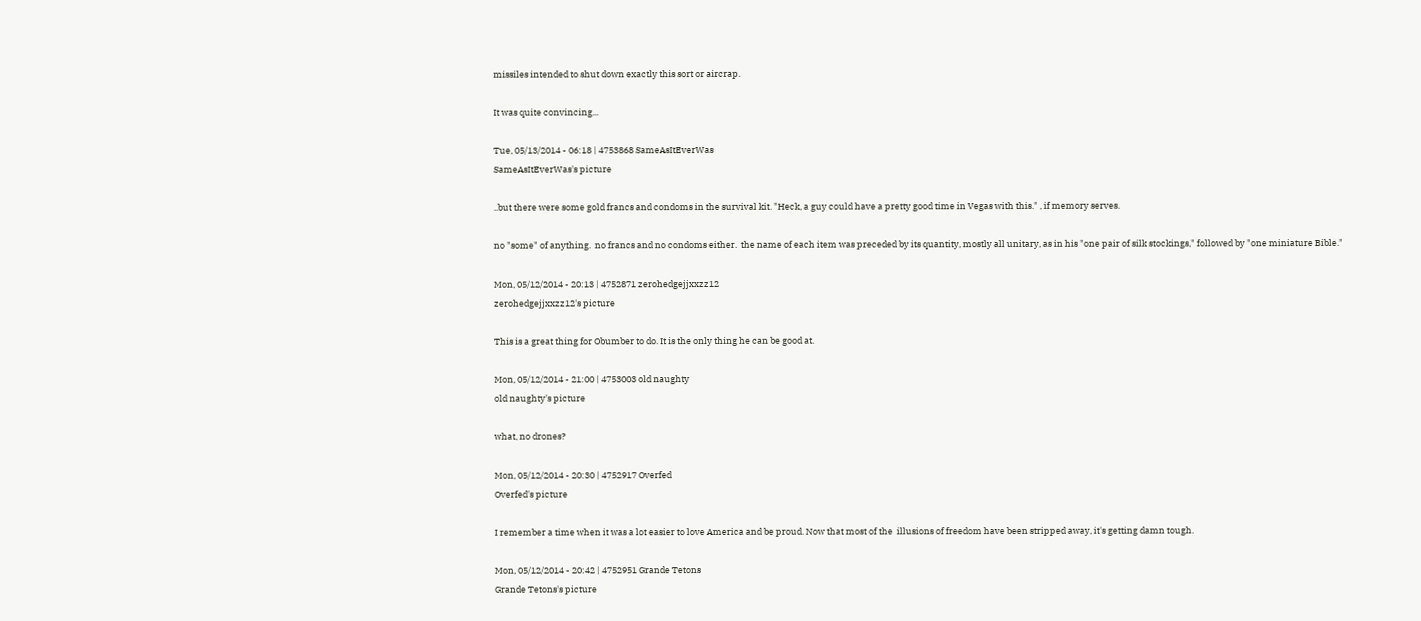missiles intended to shut down exactly this sort or aircrap.

It was quite convincing...

Tue, 05/13/2014 - 06:18 | 4753868 SameAsItEverWas
SameAsItEverWas's picture

..but there were some gold francs and condoms in the survival kit. "Heck, a guy could have a pretty good time in Vegas with this." , if memory serves.

no "some" of anything.  no francs and no condoms either.  the name of each item was preceded by its quantity, mostly all unitary, as in his "one pair of silk stockings," followed by "one miniature Bible."

Mon, 05/12/2014 - 20:13 | 4752871 zerohedgejjxxzz12
zerohedgejjxxzz12's picture

This is a great thing for Obumber to do. It is the only thing he can be good at.

Mon, 05/12/2014 - 21:00 | 4753003 old naughty
old naughty's picture

what, no drones?

Mon, 05/12/2014 - 20:30 | 4752917 Overfed
Overfed's picture

I remember a time when it was a lot easier to love America and be proud. Now that most of the  illusions of freedom have been stripped away, it's getting damn tough.

Mon, 05/12/2014 - 20:42 | 4752951 Grande Tetons
Grande Tetons's picture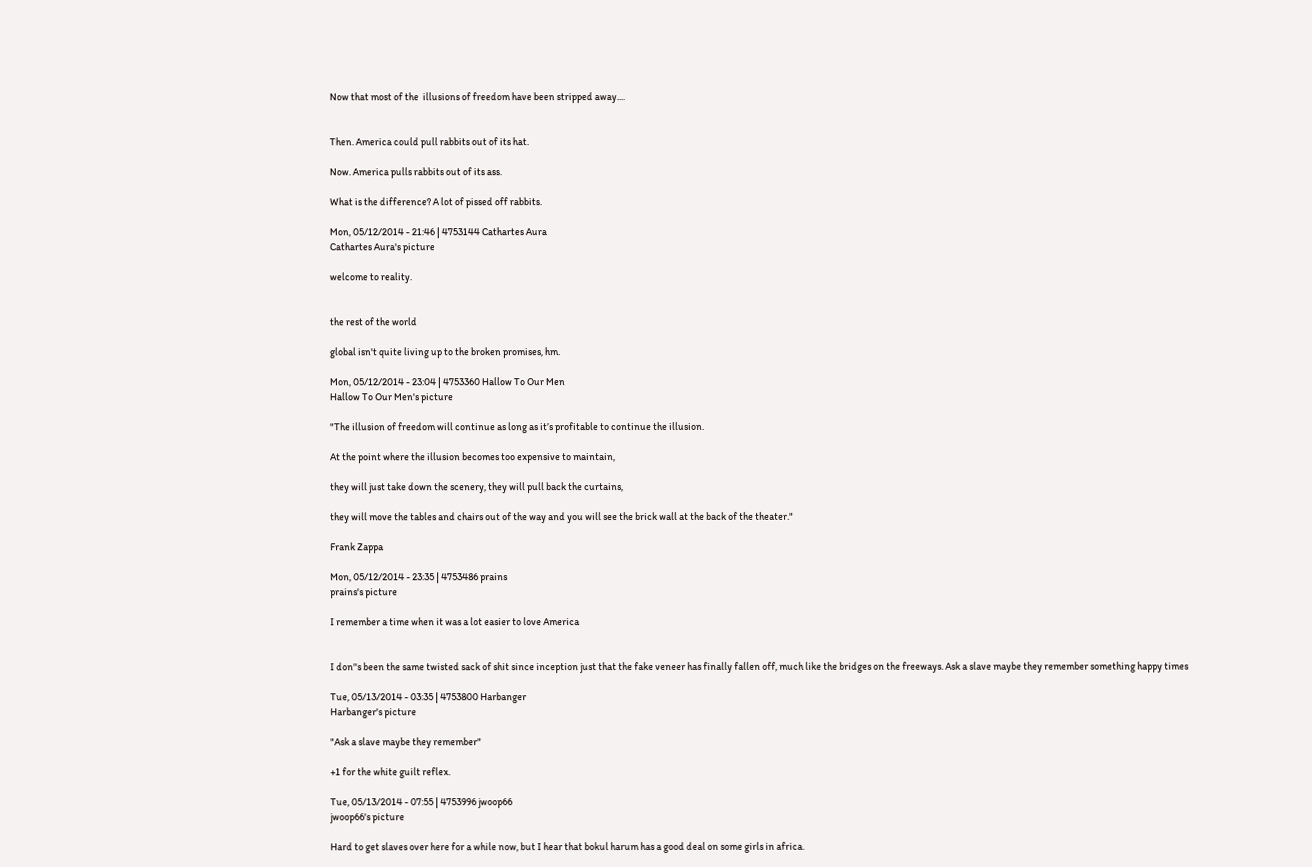Now that most of the  illusions of freedom have been stripped away....


Then. America could pull rabbits out of its hat.

Now. America pulls rabbits out of its ass.

What is the difference? A lot of pissed off rabbits.

Mon, 05/12/2014 - 21:46 | 4753144 Cathartes Aura
Cathartes Aura's picture

welcome to reality.


the rest of the world

global isn't quite living up to the broken promises, hm.

Mon, 05/12/2014 - 23:04 | 4753360 Hallow To Our Men
Hallow To Our Men's picture

"The illusion of freedom will continue as long as it’s profitable to continue the illusion.

At the point where the illusion becomes too expensive to maintain,

they will just take down the scenery, they will pull back the curtains,

they will move the tables and chairs out of the way and you will see the brick wall at the back of the theater."

Frank Zappa

Mon, 05/12/2014 - 23:35 | 4753486 prains
prains's picture

I remember a time when it was a lot easier to love America


I don''s been the same twisted sack of shit since inception just that the fake veneer has finally fallen off, much like the bridges on the freeways. Ask a slave maybe they remember something happy times

Tue, 05/13/2014 - 03:35 | 4753800 Harbanger
Harbanger's picture

"Ask a slave maybe they remember"

+1 for the white guilt reflex.

Tue, 05/13/2014 - 07:55 | 4753996 jwoop66
jwoop66's picture

Hard to get slaves over here for a while now, but I hear that bokul harum has a good deal on some girls in africa.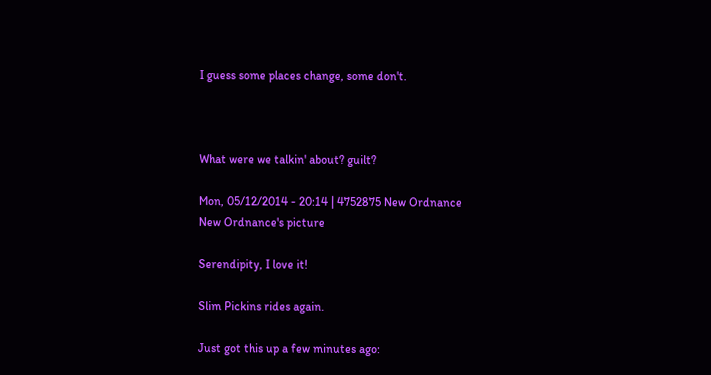I guess some places change, some don't.



What were we talkin' about? guilt?

Mon, 05/12/2014 - 20:14 | 4752875 New Ordnance
New Ordnance's picture

Serendipity, I love it!

Slim Pickins rides again.

Just got this up a few minutes ago: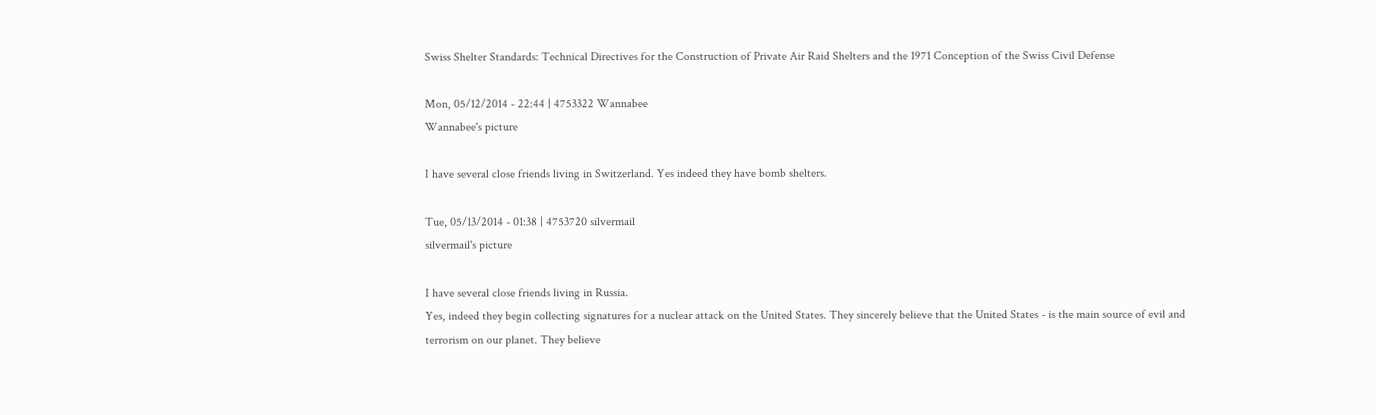Swiss Shelter Standards: Technical Directives for the Construction of Private Air Raid Shelters and the 1971 Conception of the Swiss Civil Defense

Mon, 05/12/2014 - 22:44 | 4753322 Wannabee
Wannabee's picture

I have several close friends living in Switzerland. Yes indeed they have bomb shelters.

Tue, 05/13/2014 - 01:38 | 4753720 silvermail
silvermail's picture

I have several close friends living in Russia.
Yes, indeed they begin collecting signatures for a nuclear attack on the United States. They sincerely believe that the United States - is the main source of evil and terrorism on our planet. They believe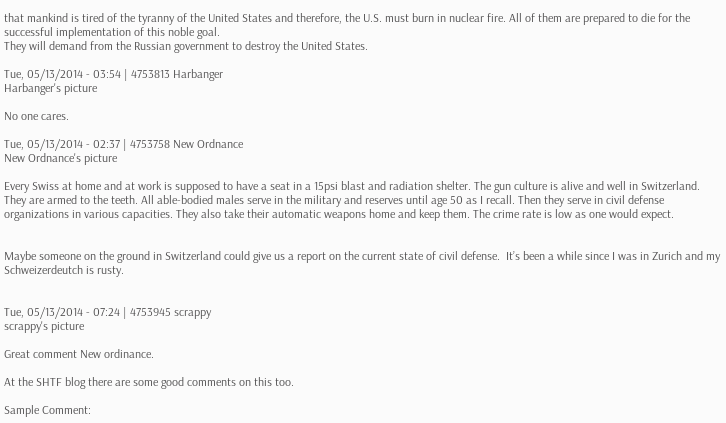that mankind is tired of the tyranny of the United States and therefore, the U.S. must burn in nuclear fire. All of them are prepared to die for the successful implementation of this noble goal.
They will demand from the Russian government to destroy the United States.

Tue, 05/13/2014 - 03:54 | 4753813 Harbanger
Harbanger's picture

No one cares.

Tue, 05/13/2014 - 02:37 | 4753758 New Ordnance
New Ordnance's picture

Every Swiss at home and at work is supposed to have a seat in a 15psi blast and radiation shelter. The gun culture is alive and well in Switzerland. They are armed to the teeth. All able-bodied males serve in the military and reserves until age 50 as I recall. Then they serve in civil defense organizations in various capacities. They also take their automatic weapons home and keep them. The crime rate is low as one would expect.


Maybe someone on the ground in Switzerland could give us a report on the current state of civil defense.  It’s been a while since I was in Zurich and my Schweizerdeutch is rusty.


Tue, 05/13/2014 - 07:24 | 4753945 scrappy
scrappy's picture

Great comment New ordinance.

At the SHTF blog there are some good comments on this too.

Sample Comment: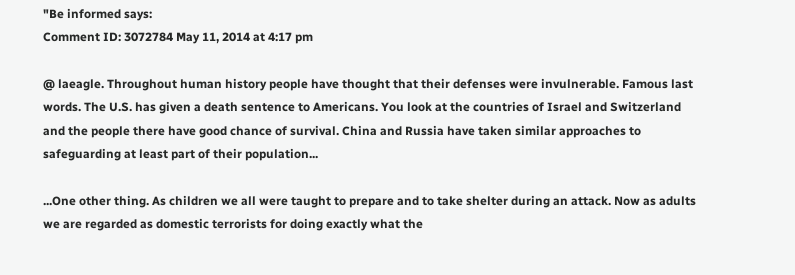"Be informed says:
Comment ID: 3072784 May 11, 2014 at 4:17 pm

@ laeagle. Throughout human history people have thought that their defenses were invulnerable. Famous last words. The U.S. has given a death sentence to Americans. You look at the countries of Israel and Switzerland and the people there have good chance of survival. China and Russia have taken similar approaches to safeguarding at least part of their population...

...One other thing. As children we all were taught to prepare and to take shelter during an attack. Now as adults we are regarded as domestic terrorists for doing exactly what the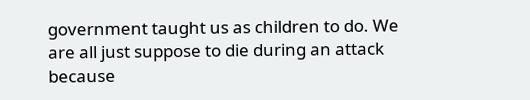government taught us as children to do. We are all just suppose to die during an attack because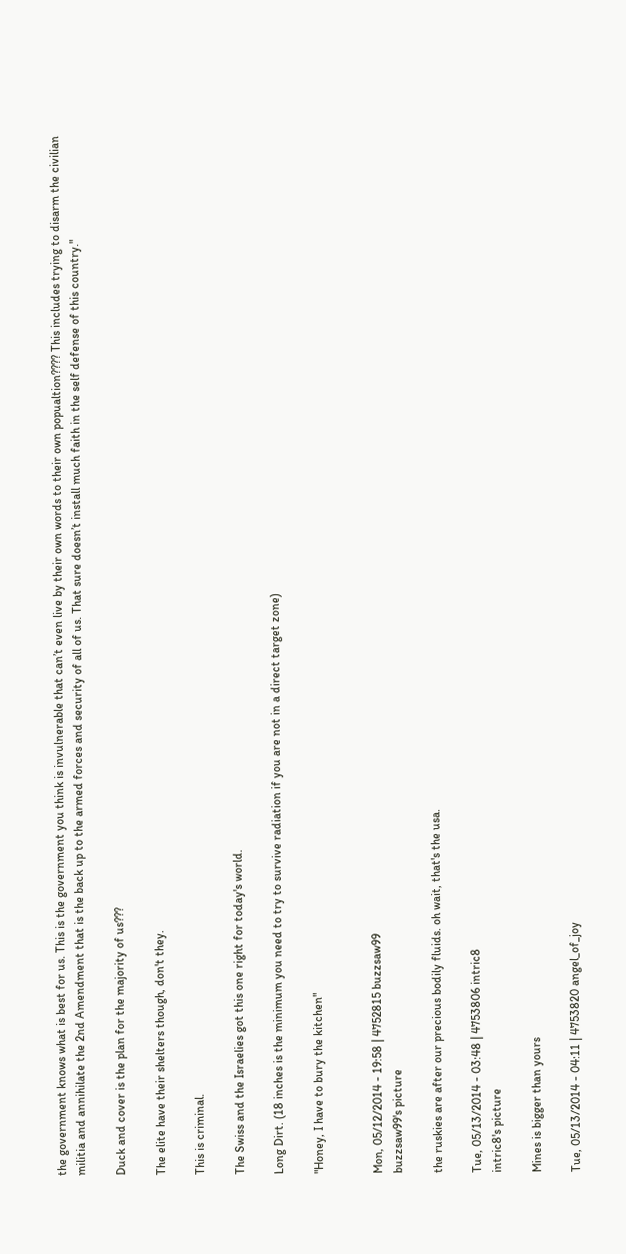the government knows what is best for us. This is the government you think is invulnerable that can’t even live by their own words to their own popualtion???? This includes trying to disarm the civilian militia and annihilate the 2nd Amendment that is the back up to the armed forces and security of all of us. That sure doesn’t install much faith in the self defense of this country."

Duck and cover is the plan for the majority of us???

The elite have their shelters though, don't they.

This is criminal.

The Swiss and the Israelies got this one right for today's world.

Long Dirt. (18 inches is the minimum you need to try to survive radiation if you are not in a direct target zone)

"Honey, I have to bury the kitchen"


Mon, 05/12/2014 - 19:58 | 4752815 buzzsaw99
buzzsaw99's picture

the ruskies are after our precious bodily fluids. oh wait, that's the usa.

Tue, 05/13/2014 - 03:48 | 4753806 intric8
intric8's picture

Mines is bigger than yours

Tue, 05/13/2014 - 04:11 | 4753820 angel_of_joy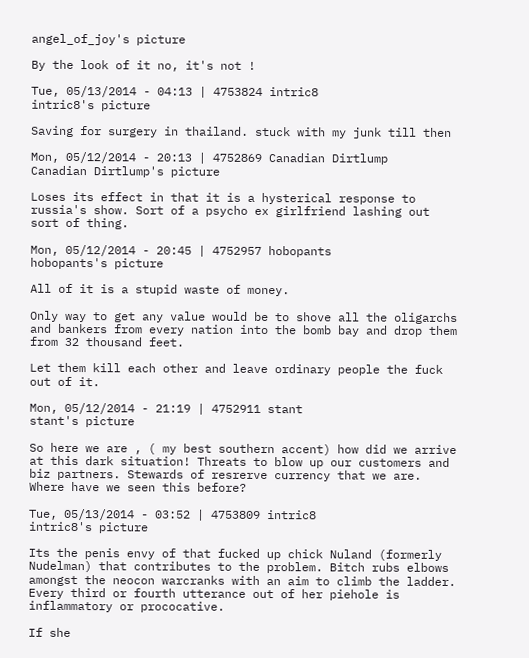angel_of_joy's picture

By the look of it no, it's not !

Tue, 05/13/2014 - 04:13 | 4753824 intric8
intric8's picture

Saving for surgery in thailand. stuck with my junk till then

Mon, 05/12/2014 - 20:13 | 4752869 Canadian Dirtlump
Canadian Dirtlump's picture

Loses its effect in that it is a hysterical response to russia's show. Sort of a psycho ex girlfriend lashing out sort of thing.

Mon, 05/12/2014 - 20:45 | 4752957 hobopants
hobopants's picture

All of it is a stupid waste of money.

Only way to get any value would be to shove all the oligarchs and bankers from every nation into the bomb bay and drop them from 32 thousand feet.

Let them kill each other and leave ordinary people the fuck out of it.

Mon, 05/12/2014 - 21:19 | 4752911 stant
stant's picture

So here we are , ( my best southern accent) how did we arrive at this dark situation! Threats to blow up our customers and biz partners. Stewards of resrerve currency that we are. Where have we seen this before?

Tue, 05/13/2014 - 03:52 | 4753809 intric8
intric8's picture

Its the penis envy of that fucked up chick Nuland (formerly Nudelman) that contributes to the problem. Bitch rubs elbows amongst the neocon warcranks with an aim to climb the ladder. Every third or fourth utterance out of her piehole is inflammatory or prococative.

If she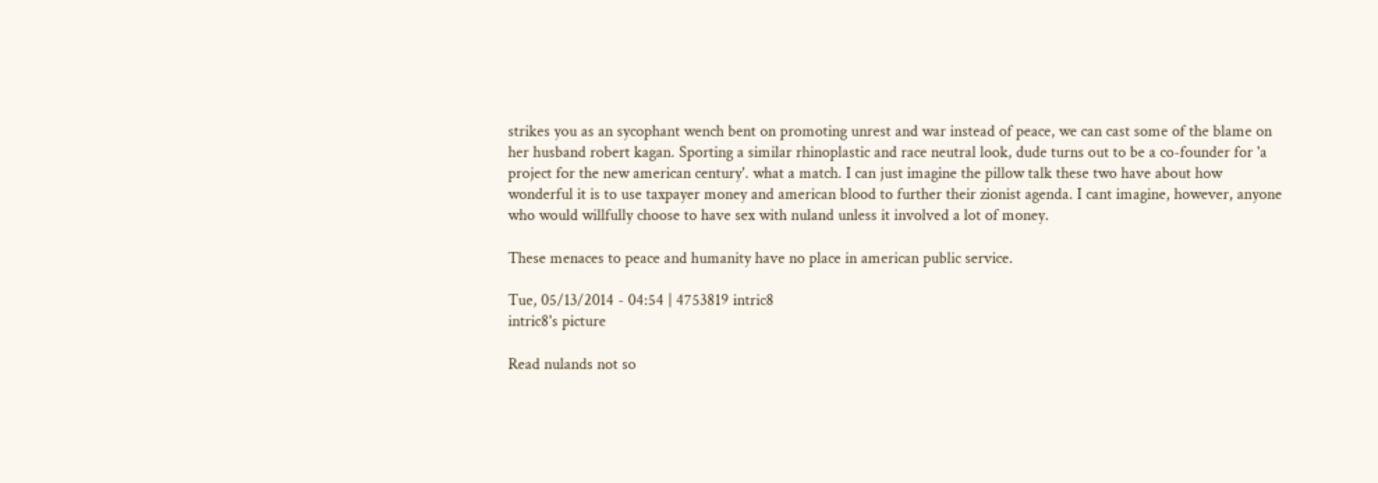strikes you as an sycophant wench bent on promoting unrest and war instead of peace, we can cast some of the blame on her husband robert kagan. Sporting a similar rhinoplastic and race neutral look, dude turns out to be a co-founder for 'a project for the new american century'. what a match. I can just imagine the pillow talk these two have about how wonderful it is to use taxpayer money and american blood to further their zionist agenda. I cant imagine, however, anyone who would willfully choose to have sex with nuland unless it involved a lot of money.

These menaces to peace and humanity have no place in american public service.

Tue, 05/13/2014 - 04:54 | 4753819 intric8
intric8's picture

Read nulands not so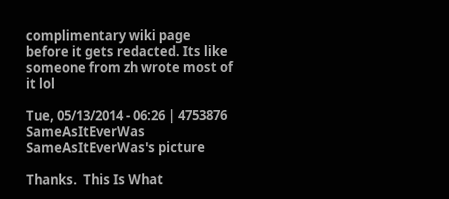complimentary wiki page before it gets redacted. Its like someone from zh wrote most of it lol

Tue, 05/13/2014 - 06:26 | 4753876 SameAsItEverWas
SameAsItEverWas's picture

Thanks.  This Is What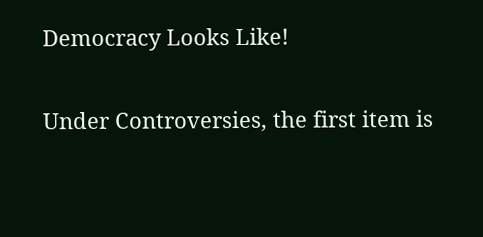Democracy Looks Like!

Under Controversies, the first item is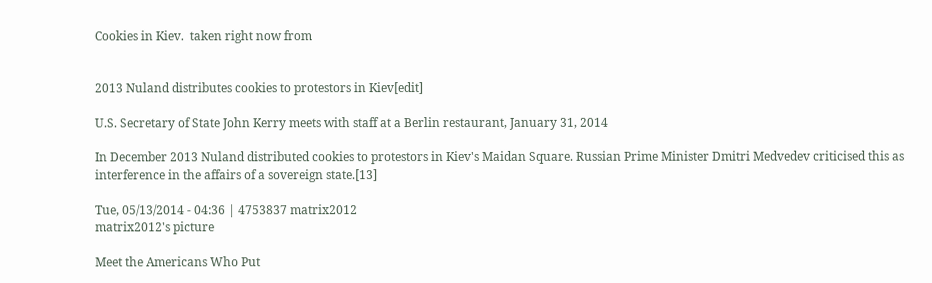Cookies in Kiev.  taken right now from


2013 Nuland distributes cookies to protestors in Kiev[edit]

U.S. Secretary of State John Kerry meets with staff at a Berlin restaurant, January 31, 2014

In December 2013 Nuland distributed cookies to protestors in Kiev's Maidan Square. Russian Prime Minister Dmitri Medvedev criticised this as interference in the affairs of a sovereign state.[13]

Tue, 05/13/2014 - 04:36 | 4753837 matrix2012
matrix2012's picture

Meet the Americans Who Put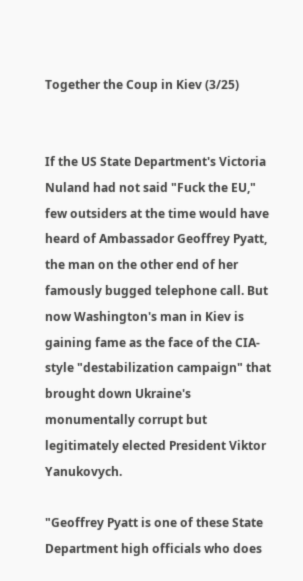Together the Coup in Kiev (3/25)


If the US State Department's Victoria Nuland had not said "Fuck the EU," few outsiders at the time would have heard of Ambassador Geoffrey Pyatt, the man on the other end of her famously bugged telephone call. But now Washington's man in Kiev is gaining fame as the face of the CIA-style "destabilization campaign" that brought down Ukraine's monumentally corrupt but legitimately elected President Viktor Yanukovych.

"Geoffrey Pyatt is one of these State Department high officials who does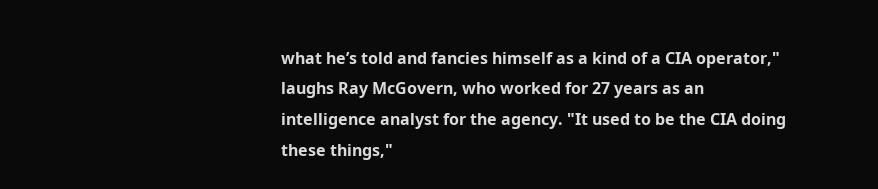what he’s told and fancies himself as a kind of a CIA operator," laughs Ray McGovern, who worked for 27 years as an intelligence analyst for the agency. "It used to be the CIA doing these things,"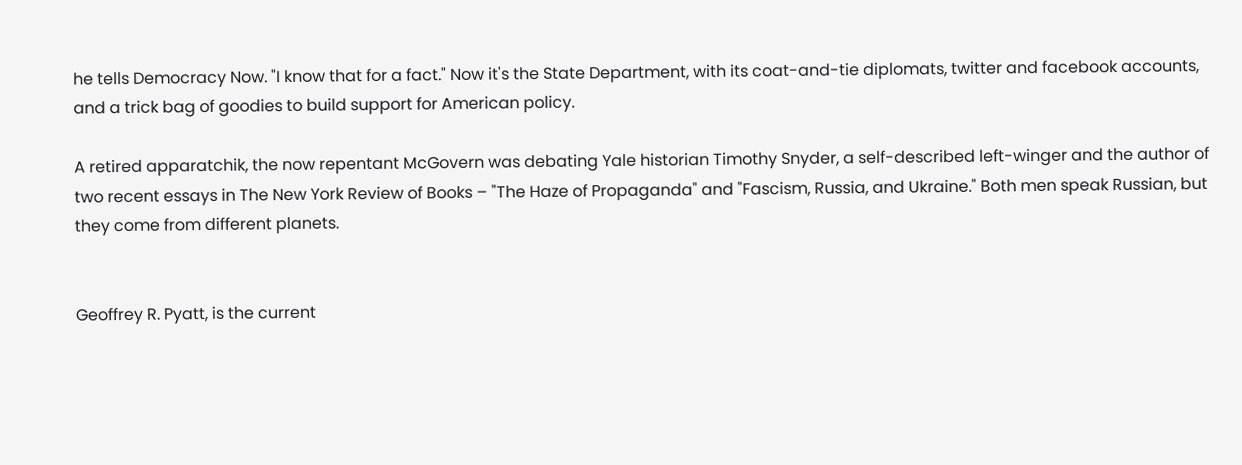he tells Democracy Now. "I know that for a fact." Now it's the State Department, with its coat-and-tie diplomats, twitter and facebook accounts, and a trick bag of goodies to build support for American policy.

A retired apparatchik, the now repentant McGovern was debating Yale historian Timothy Snyder, a self-described left-winger and the author of two recent essays in The New York Review of Books – "The Haze of Propaganda" and "Fascism, Russia, and Ukraine." Both men speak Russian, but they come from different planets.


Geoffrey R. Pyatt, is the current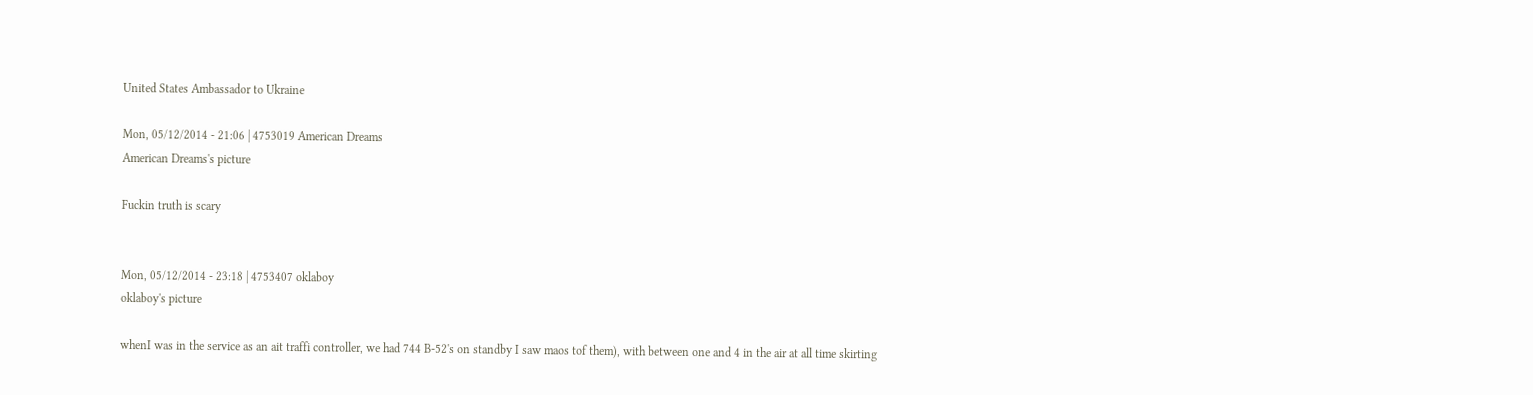United States Ambassador to Ukraine

Mon, 05/12/2014 - 21:06 | 4753019 American Dreams
American Dreams's picture

Fuckin truth is scary


Mon, 05/12/2014 - 23:18 | 4753407 oklaboy
oklaboy's picture

whenI was in the service as an ait traffi controller, we had 744 B-52's on standby I saw maos tof them), with between one and 4 in the air at all time skirting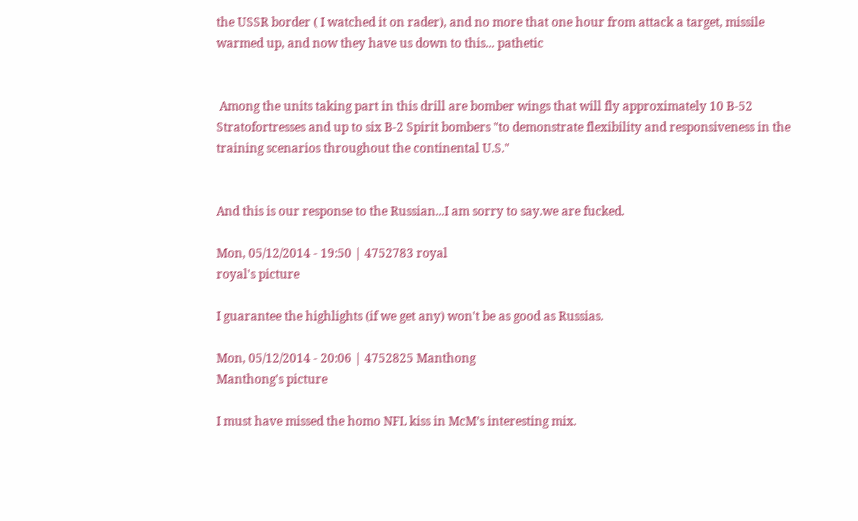the USSR border ( I watched it on rader), and no more that one hour from attack a target, missile warmed up, and now they have us down to this... pathetic


 Among the units taking part in this drill are bomber wings that will fly approximately 10 B-52 Stratofortresses and up to six B-2 Spirit bombers "to demonstrate flexibility and responsiveness in the training scenarios throughout the continental U.S."


And this is our response to the Russian...I am sorry to say.we are fucked.

Mon, 05/12/2014 - 19:50 | 4752783 royal
royal's picture

I guarantee the highlights (if we get any) won't be as good as Russias.

Mon, 05/12/2014 - 20:06 | 4752825 Manthong
Manthong's picture

I must have missed the homo NFL kiss in McM’s interesting mix.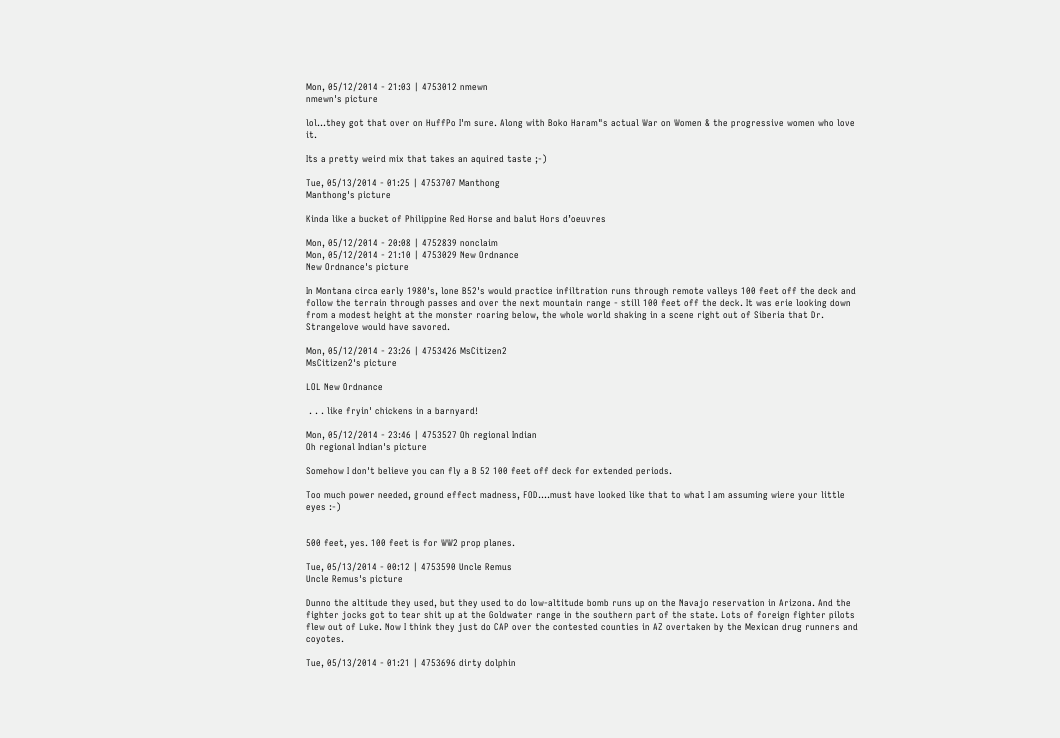Mon, 05/12/2014 - 21:03 | 4753012 nmewn
nmewn's picture

lol...they got that over on HuffPo I'm sure. Along with Boko Haram"s actual War on Women & the progressive women who love it.

Its a pretty weird mix that takes an aquired taste ;-)

Tue, 05/13/2014 - 01:25 | 4753707 Manthong
Manthong's picture

Kinda like a bucket of Philippine Red Horse and balut Hors d’oeuvres

Mon, 05/12/2014 - 20:08 | 4752839 nonclaim
Mon, 05/12/2014 - 21:10 | 4753029 New Ordnance
New Ordnance's picture

In Montana circa early 1980's, lone B52's would practice infiltration runs through remote valleys 100 feet off the deck and follow the terrain through passes and over the next mountain range - still 100 feet off the deck. It was erie looking down from a modest height at the monster roaring below, the whole world shaking in a scene right out of Siberia that Dr. Strangelove would have savored.

Mon, 05/12/2014 - 23:26 | 4753426 MsCitizen2
MsCitizen2's picture

LOL New Ordnance

 . . . like fryin' chickens in a barnyard!

Mon, 05/12/2014 - 23:46 | 4753527 Oh regional Indian
Oh regional Indian's picture

Somehow I don't believe you can fly a B 52 100 feet off deck for extended periods.

Too much power needed, ground effect madness, FOD....must have looked like that to what I am assuming wiere your little eyes :-)


500 feet, yes. 100 feet is for WW2 prop planes.

Tue, 05/13/2014 - 00:12 | 4753590 Uncle Remus
Uncle Remus's picture

Dunno the altitude they used, but they used to do low-altitude bomb runs up on the Navajo reservation in Arizona. And the fighter jocks got to tear shit up at the Goldwater range in the southern part of the state. Lots of foreign fighter pilots flew out of Luke. Now I think they just do CAP over the contested counties in AZ overtaken by the Mexican drug runners and coyotes.

Tue, 05/13/2014 - 01:21 | 4753696 dirty dolphin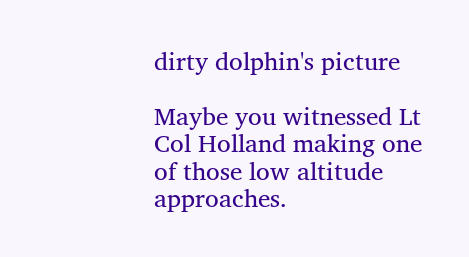dirty dolphin's picture

Maybe you witnessed Lt Col Holland making one of those low altitude approaches.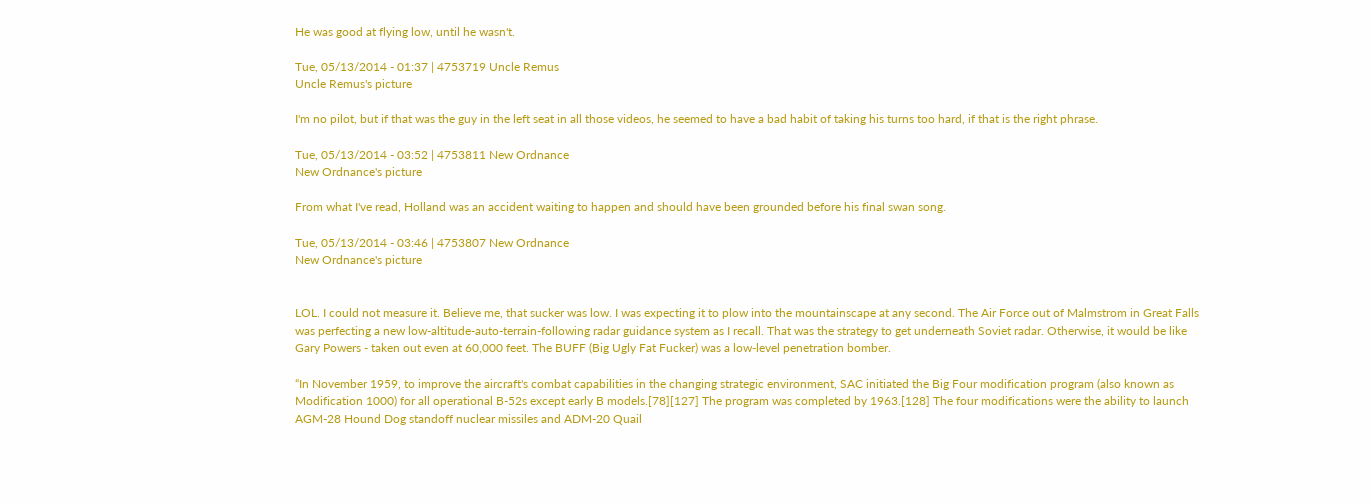He was good at flying low, until he wasn't.

Tue, 05/13/2014 - 01:37 | 4753719 Uncle Remus
Uncle Remus's picture

I'm no pilot, but if that was the guy in the left seat in all those videos, he seemed to have a bad habit of taking his turns too hard, if that is the right phrase.

Tue, 05/13/2014 - 03:52 | 4753811 New Ordnance
New Ordnance's picture

From what I've read, Holland was an accident waiting to happen and should have been grounded before his final swan song.

Tue, 05/13/2014 - 03:46 | 4753807 New Ordnance
New Ordnance's picture


LOL. I could not measure it. Believe me, that sucker was low. I was expecting it to plow into the mountainscape at any second. The Air Force out of Malmstrom in Great Falls was perfecting a new low-altitude-auto-terrain-following radar guidance system as I recall. That was the strategy to get underneath Soviet radar. Otherwise, it would be like Gary Powers - taken out even at 60,000 feet. The BUFF (Big Ugly Fat Fucker) was a low-level penetration bomber.

“In November 1959, to improve the aircraft's combat capabilities in the changing strategic environment, SAC initiated the Big Four modification program (also known as Modification 1000) for all operational B-52s except early B models.[78][127] The program was completed by 1963.[128] The four modifications were the ability to launch AGM-28 Hound Dog standoff nuclear missiles and ADM-20 Quail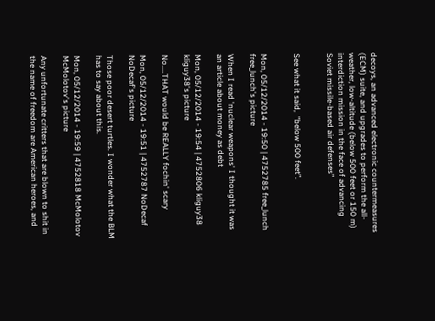decoys, an advanced electronic countermeasures (ECM) suite, and upgrades to perform the all-weather, low-altitude (below 500 feet or 150 m) interdiction mission in the face of advancing Soviet missile-based air defenses”


See what it said,  “below 500 feet”.


Mon, 05/12/2014 - 19:50 | 4752785 free_lunch
free_lunch's picture

When I read 'nuclear weapons' I thought it was an article about money as debt

Mon, 05/12/2014 - 19:54 | 4752806 kliguy38
kliguy38's picture

No....THAT would be REALLY fochin' scary

Mon, 05/12/2014 - 19:51 | 4752787 NoDecaf
NoDecaf's picture

Those poor desert turtles. I wonder what the BLM has to say about this.

Mon, 05/12/2014 - 19:59 | 4752818 McMolotov
McMolotov's picture

Any unfortunate critters that are blown to shit in the name of freedom are American heroes, and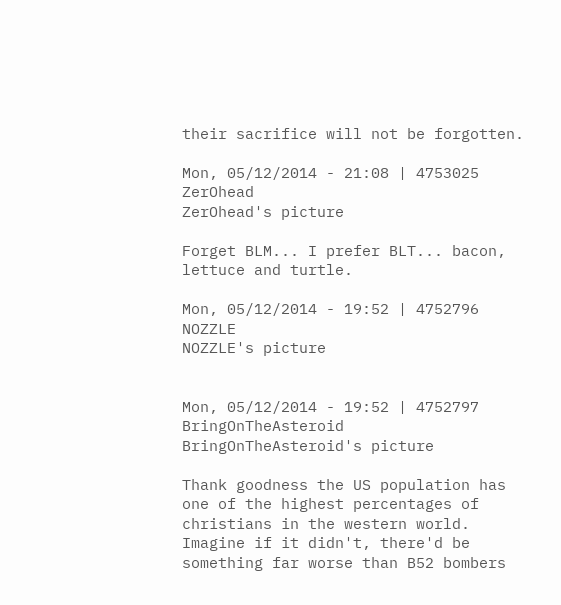their sacrifice will not be forgotten.

Mon, 05/12/2014 - 21:08 | 4753025 ZerOhead
ZerOhead's picture

Forget BLM... I prefer BLT... bacon, lettuce and turtle.

Mon, 05/12/2014 - 19:52 | 4752796 NOZZLE
NOZZLE's picture


Mon, 05/12/2014 - 19:52 | 4752797 BringOnTheAsteroid
BringOnTheAsteroid's picture

Thank goodness the US population has one of the highest percentages of christians in the western world. Imagine if it didn't, there'd be something far worse than B52 bombers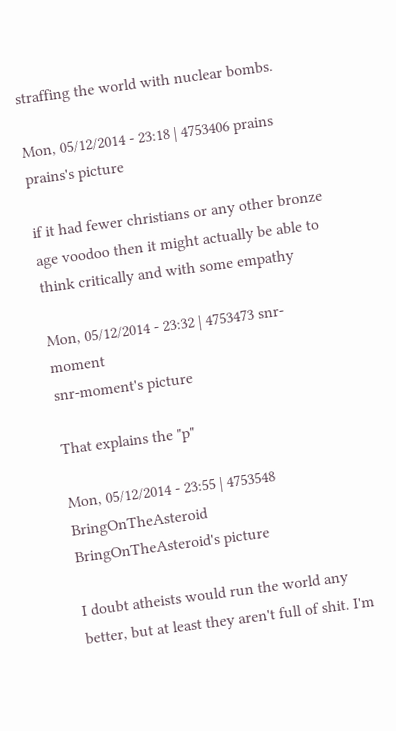straffing the world with nuclear bombs.

Mon, 05/12/2014 - 23:18 | 4753406 prains
prains's picture

if it had fewer christians or any other bronze age voodoo then it might actually be able to think critically and with some empathy

Mon, 05/12/2014 - 23:32 | 4753473 snr-moment
snr-moment's picture

That explains the "p"

Mon, 05/12/2014 - 23:55 | 4753548 BringOnTheAsteroid
BringOnTheAsteroid's picture

I doubt atheists would run the world any better, but at least they aren't full of shit. I'm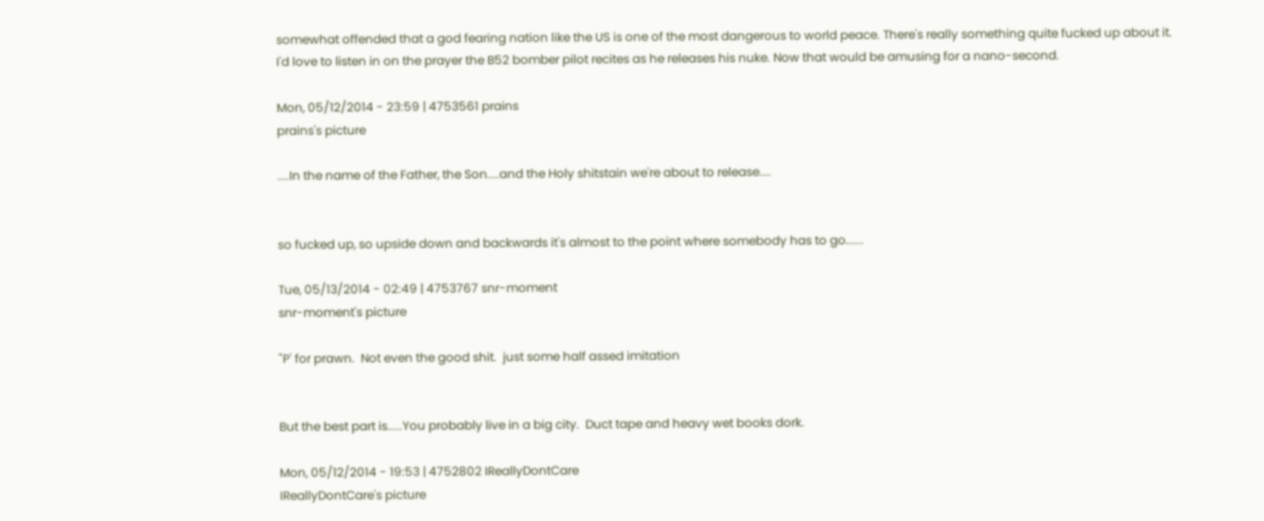somewhat offended that a god fearing nation like the US is one of the most dangerous to world peace. There's really something quite fucked up about it. I'd love to listen in on the prayer the B52 bomber pilot recites as he releases his nuke. Now that would be amusing for a nano-second.

Mon, 05/12/2014 - 23:59 | 4753561 prains
prains's picture

....In the name of the Father, the Son....and the Holy shitstain we're about to release....


so fucked up, so upside down and backwards it's almost to the point where somebody has to go......

Tue, 05/13/2014 - 02:49 | 4753767 snr-moment
snr-moment's picture

"P' for prawn.  Not even the good shit.  just some half assed imitation


But the best part is.....You probably live in a big city.  Duct tape and heavy wet books dork.

Mon, 05/12/2014 - 19:53 | 4752802 IReallyDontCare
IReallyDontCare's picture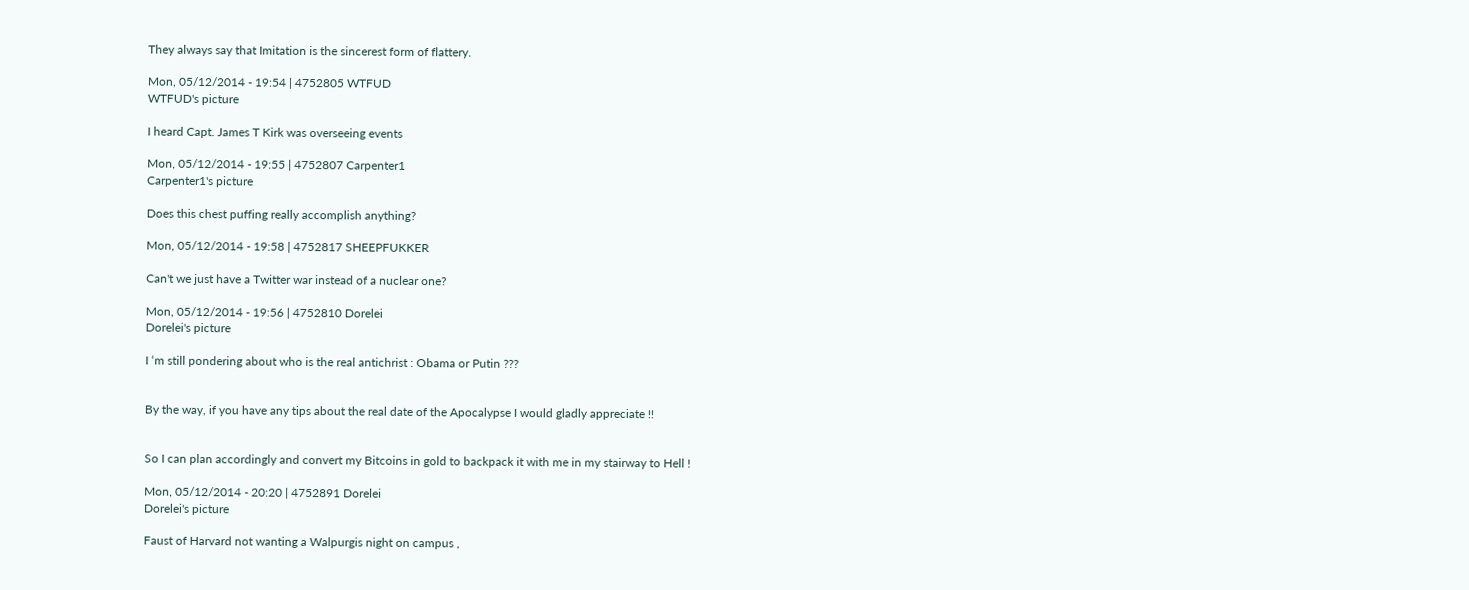They always say that Imitation is the sincerest form of flattery.

Mon, 05/12/2014 - 19:54 | 4752805 WTFUD
WTFUD's picture

I heard Capt. James T Kirk was overseeing events

Mon, 05/12/2014 - 19:55 | 4752807 Carpenter1
Carpenter1's picture

Does this chest puffing really accomplish anything?

Mon, 05/12/2014 - 19:58 | 4752817 SHEEPFUKKER

Can't we just have a Twitter war instead of a nuclear one?

Mon, 05/12/2014 - 19:56 | 4752810 Dorelei
Dorelei's picture

I ‘m still pondering about who is the real antichrist : Obama or Putin ???


By the way, if you have any tips about the real date of the Apocalypse I would gladly appreciate !!


So I can plan accordingly and convert my Bitcoins in gold to backpack it with me in my stairway to Hell !

Mon, 05/12/2014 - 20:20 | 4752891 Dorelei
Dorelei's picture

Faust of Harvard not wanting a Walpurgis night on campus ,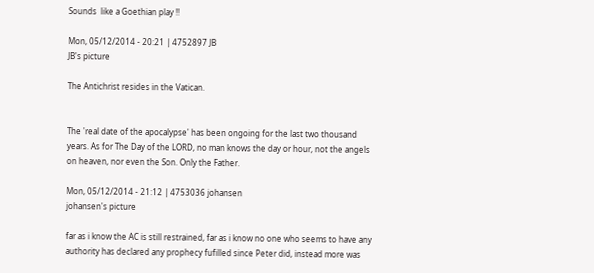Sounds  like a Goethian play !!

Mon, 05/12/2014 - 20:21 | 4752897 JB
JB's picture

The Antichrist resides in the Vatican.


The 'real date of the apocalypse' has been ongoing for the last two thousand years. As for The Day of the LORD, no man knows the day or hour, not the angels on heaven, nor even the Son. Only the Father.

Mon, 05/12/2014 - 21:12 | 4753036 johansen
johansen's picture

far as i know the AC is still restrained, far as i know no one who seems to have any authority has declared any prophecy fufilled since Peter did, instead more was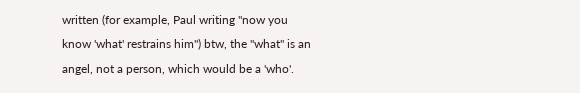written (for example, Paul writing "now you know 'what' restrains him") btw, the "what" is an angel, not a person, which would be a 'who'.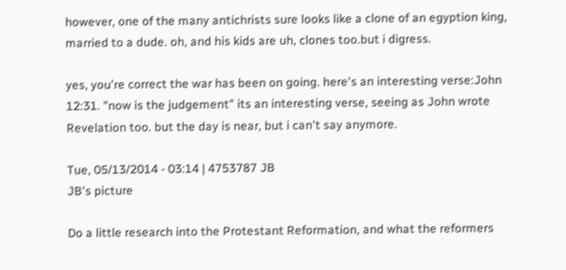however, one of the many antichrists sure looks like a clone of an egyption king, married to a dude. oh, and his kids are uh, clones too.but i digress.

yes, you're correct the war has been on going. here's an interesting verse:John 12:31. "now is the judgement" its an interesting verse, seeing as John wrote Revelation too. but the day is near, but i can't say anymore.

Tue, 05/13/2014 - 03:14 | 4753787 JB
JB's picture

Do a little research into the Protestant Reformation, and what the reformers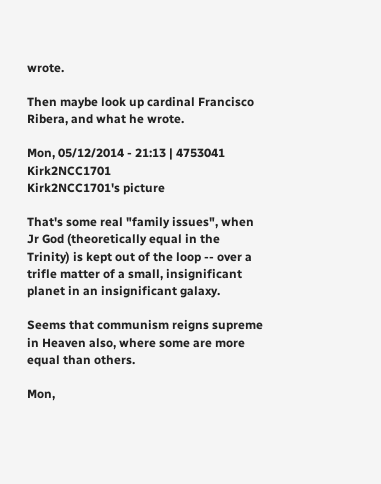wrote.

Then maybe look up cardinal Francisco Ribera, and what he wrote.

Mon, 05/12/2014 - 21:13 | 4753041 Kirk2NCC1701
Kirk2NCC1701's picture

That's some real "family issues", when Jr God (theoretically equal in the Trinity) is kept out of the loop -- over a trifle matter of a small, insignificant planet in an insignificant galaxy.

Seems that communism reigns supreme in Heaven also, where some are more equal than others.

Mon,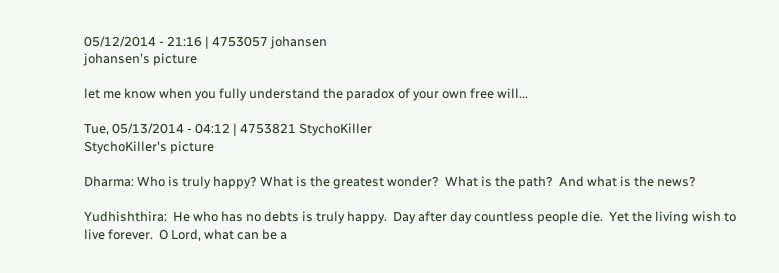05/12/2014 - 21:16 | 4753057 johansen
johansen's picture

let me know when you fully understand the paradox of your own free will...

Tue, 05/13/2014 - 04:12 | 4753821 StychoKiller
StychoKiller's picture

Dharma: Who is truly happy? What is the greatest wonder?  What is the path?  And what is the news?

Yudhishthira:  He who has no debts is truly happy.  Day after day countless people die.  Yet the living wish to live forever.  O Lord, what can be a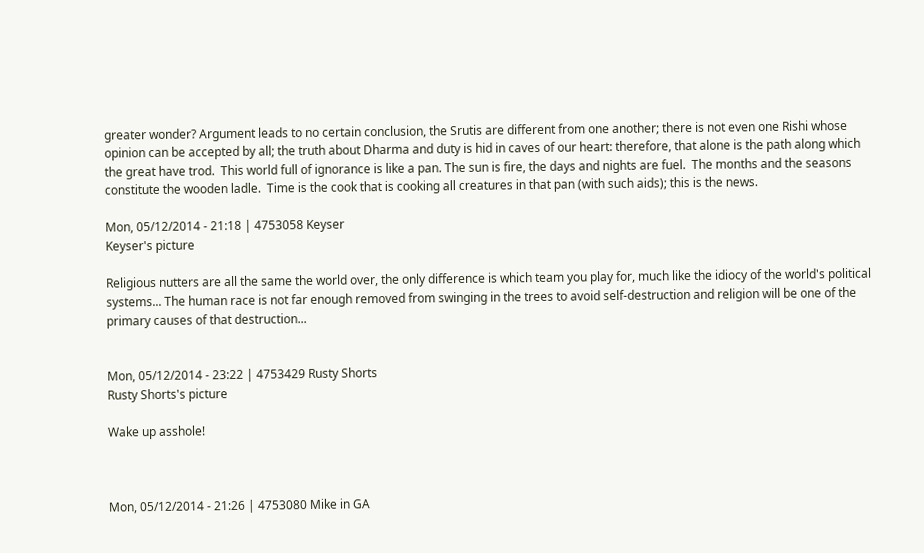greater wonder? Argument leads to no certain conclusion, the Srutis are different from one another; there is not even one Rishi whose opinion can be accepted by all; the truth about Dharma and duty is hid in caves of our heart: therefore, that alone is the path along which the great have trod.  This world full of ignorance is like a pan. The sun is fire, the days and nights are fuel.  The months and the seasons constitute the wooden ladle.  Time is the cook that is cooking all creatures in that pan (with such aids); this is the news.

Mon, 05/12/2014 - 21:18 | 4753058 Keyser
Keyser's picture

Religious nutters are all the same the world over, the only difference is which team you play for, much like the idiocy of the world's political systems... The human race is not far enough removed from swinging in the trees to avoid self-destruction and religion will be one of the primary causes of that destruction...


Mon, 05/12/2014 - 23:22 | 4753429 Rusty Shorts
Rusty Shorts's picture

Wake up asshole!



Mon, 05/12/2014 - 21:26 | 4753080 Mike in GA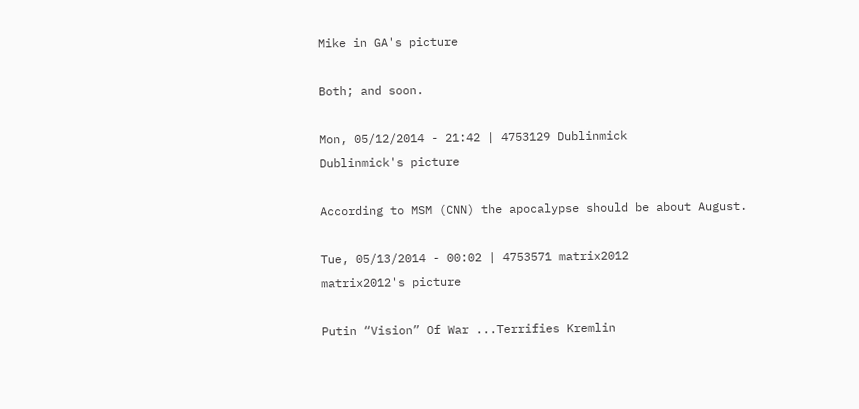Mike in GA's picture

Both; and soon.

Mon, 05/12/2014 - 21:42 | 4753129 Dublinmick
Dublinmick's picture

According to MSM (CNN) the apocalypse should be about August.

Tue, 05/13/2014 - 00:02 | 4753571 matrix2012
matrix2012's picture

Putin “Vision” Of War ...Terrifies Kremlin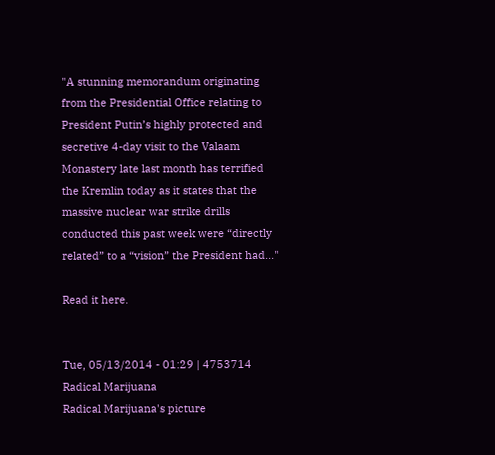"A stunning memorandum originating from the Presidential Office relating to President Putin’s highly protected and secretive 4-day visit to the Valaam Monastery late last month has terrified the Kremlin today as it states that the massive nuclear war strike drills conducted this past week were “directly related” to a “vision” the President had..."

Read it here.


Tue, 05/13/2014 - 01:29 | 4753714 Radical Marijuana
Radical Marijuana's picture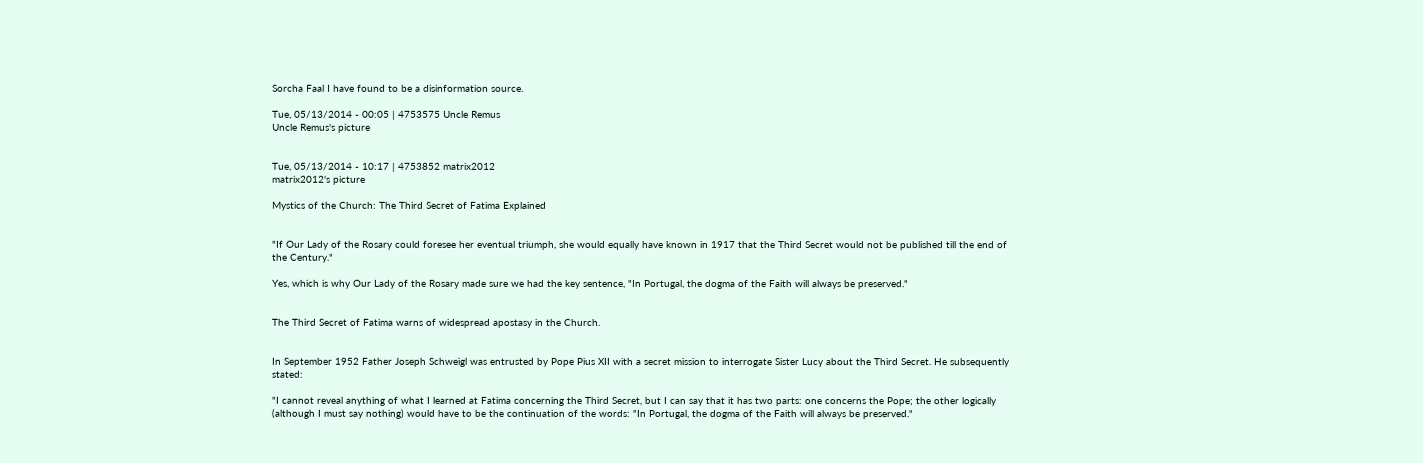Sorcha Faal I have found to be a disinformation source.

Tue, 05/13/2014 - 00:05 | 4753575 Uncle Remus
Uncle Remus's picture


Tue, 05/13/2014 - 10:17 | 4753852 matrix2012
matrix2012's picture

Mystics of the Church: The Third Secret of Fatima Explained


"If Our Lady of the Rosary could foresee her eventual triumph, she would equally have known in 1917 that the Third Secret would not be published till the end of the Century."

Yes, which is why Our Lady of the Rosary made sure we had the key sentence, "In Portugal, the dogma of the Faith will always be preserved."


The Third Secret of Fatima warns of widespread apostasy in the Church.


In September 1952 Father Joseph Schweigl was entrusted by Pope Pius XII with a secret mission to interrogate Sister Lucy about the Third Secret. He subsequently stated:

"I cannot reveal anything of what I learned at Fatima concerning the Third Secret, but I can say that it has two parts: one concerns the Pope; the other logically (although I must say nothing) would have to be the continuation of the words: "In Portugal, the dogma of the Faith will always be preserved."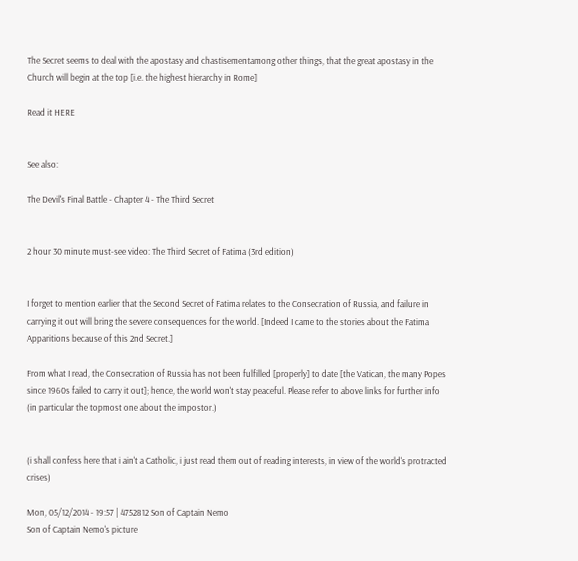The Secret seems to deal with the apostasy and chastisementamong other things, that the great apostasy in the Church will begin at the top [i.e. the highest hierarchy in Rome]

Read it HERE


See also:

The Devil's Final Battle - Chapter 4 - The Third Secret


2 hour 30 minute must-see video: The Third Secret of Fatima (3rd edition)


I forget to mention earlier that the Second Secret of Fatima relates to the Consecration of Russia, and failure in carrying it out will bring the severe consequences for the world. [Indeed I came to the stories about the Fatima Apparitions because of this 2nd Secret.]

From what I read, the Consecration of Russia has not been fulfilled [properly] to date [the Vatican, the many Popes since 1960s failed to carry it out]; hence, the world won't stay peaceful. Please refer to above links for further info (in particular the topmost one about the impostor.)


(i shall confess here that i ain't a Catholic, i just read them out of reading interests, in view of the world's protracted crises)

Mon, 05/12/2014 - 19:57 | 4752812 Son of Captain Nemo
Son of Captain Nemo's picture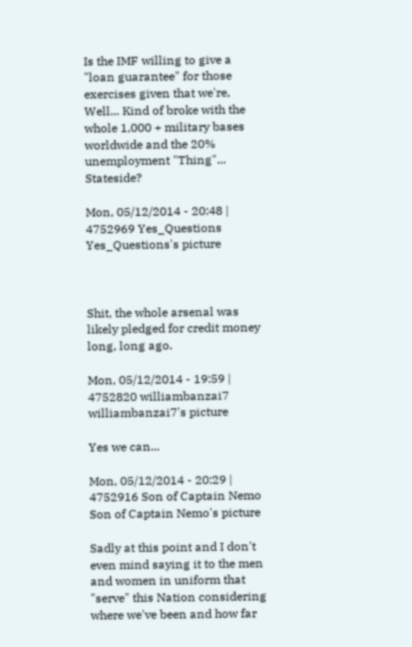Is the IMF willing to give a "loan guarantee" for those exercises given that we're, Well... Kind of broke with the whole 1,000 + military bases worldwide and the 20% unemployment "Thing"... Stateside?

Mon, 05/12/2014 - 20:48 | 4752969 Yes_Questions
Yes_Questions's picture



Shit, the whole arsenal was likely pledged for credit money long, long ago.

Mon, 05/12/2014 - 19:59 | 4752820 williambanzai7
williambanzai7's picture

Yes we can...

Mon, 05/12/2014 - 20:29 | 4752916 Son of Captain Nemo
Son of Captain Nemo's picture

Sadly at this point and I don't even mind saying it to the men and women in uniform that "serve" this Nation considering where we've been and how far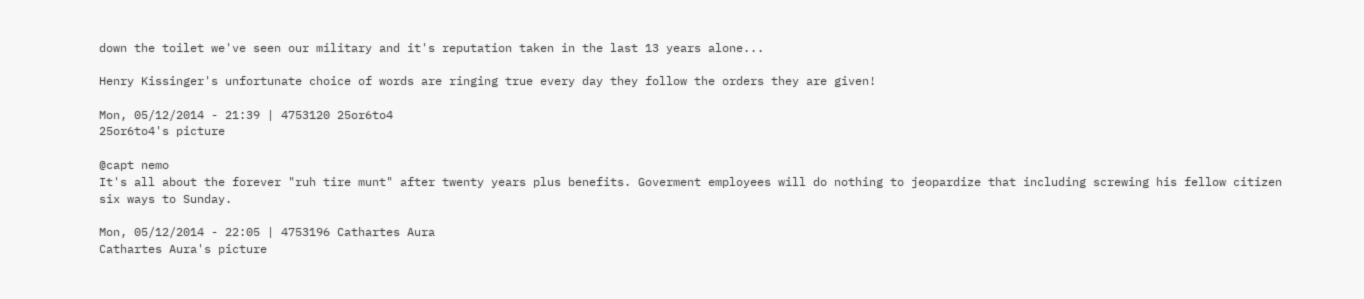down the toilet we've seen our military and it's reputation taken in the last 13 years alone...

Henry Kissinger's unfortunate choice of words are ringing true every day they follow the orders they are given!

Mon, 05/12/2014 - 21:39 | 4753120 25or6to4
25or6to4's picture

@capt nemo
It's all about the forever "ruh tire munt" after twenty years plus benefits. Goverment employees will do nothing to jeopardize that including screwing his fellow citizen six ways to Sunday.

Mon, 05/12/2014 - 22:05 | 4753196 Cathartes Aura
Cathartes Aura's picture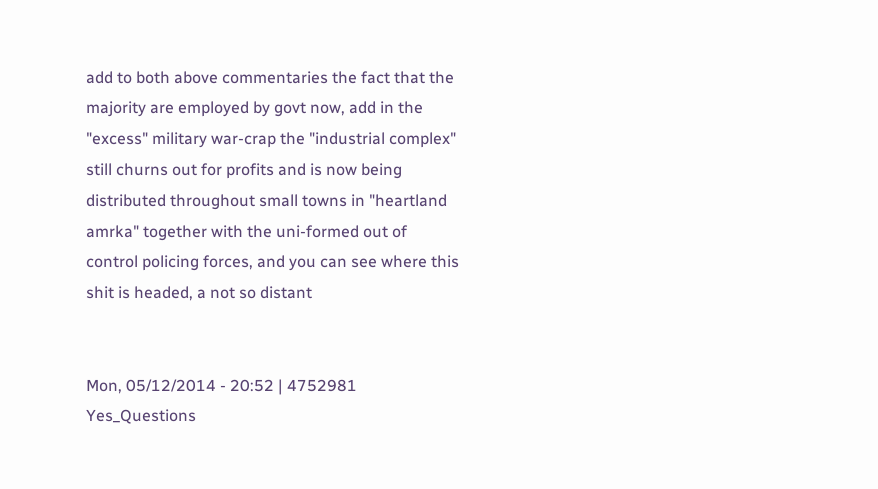add to both above commentaries the fact that the majority are employed by govt now, add in the "excess" military war-crap the "industrial complex" still churns out for profits and is now being distributed throughout small towns in "heartland amrka" together with the uni-formed out of control policing forces, and you can see where this shit is headed, a not so distant


Mon, 05/12/2014 - 20:52 | 4752981 Yes_Questions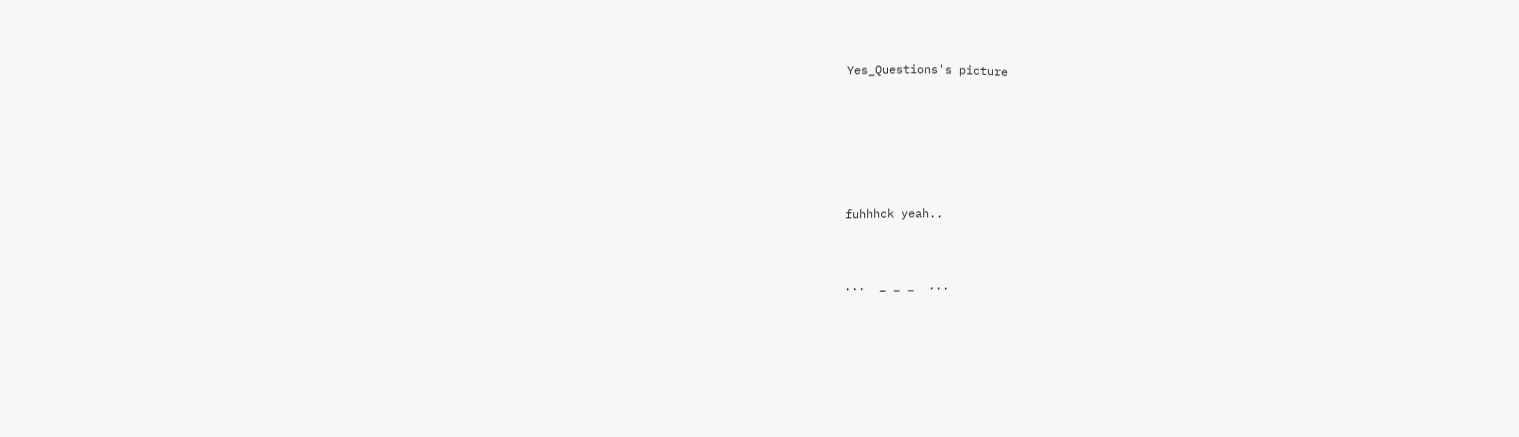Yes_Questions's picture





fuhhhck yeah..


...  _ _ _  ...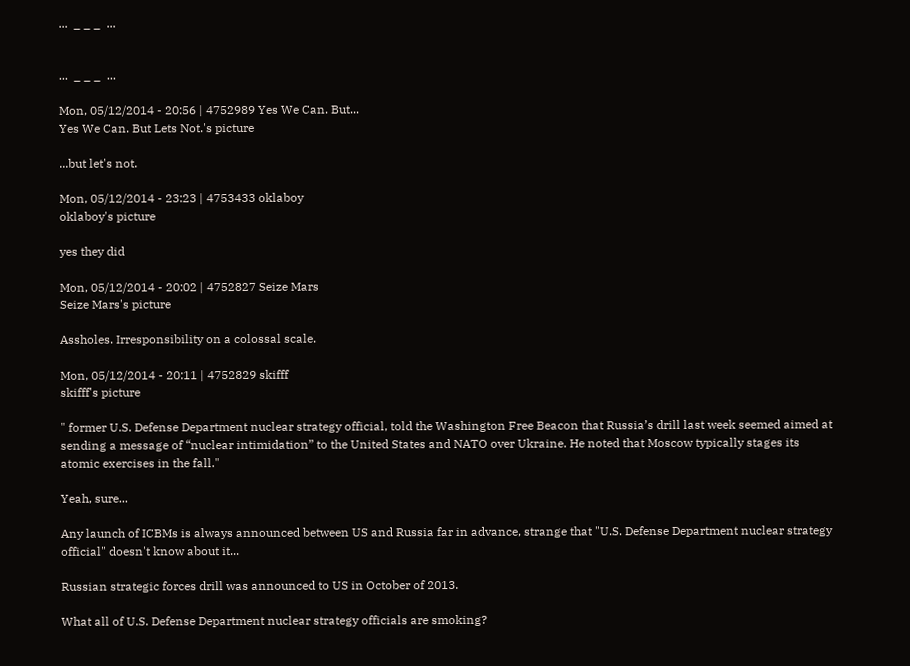...  _ _ _  ...


...  _ _ _  ...

Mon, 05/12/2014 - 20:56 | 4752989 Yes We Can. But...
Yes We Can. But Lets Not.'s picture

...but let's not.

Mon, 05/12/2014 - 23:23 | 4753433 oklaboy
oklaboy's picture

yes they did

Mon, 05/12/2014 - 20:02 | 4752827 Seize Mars
Seize Mars's picture

Assholes. Irresponsibility on a colossal scale.

Mon, 05/12/2014 - 20:11 | 4752829 skifff
skifff's picture

" former U.S. Defense Department nuclear strategy official, told the Washington Free Beacon that Russia’s drill last week seemed aimed at sending a message of “nuclear intimidation” to the United States and NATO over Ukraine. He noted that Moscow typically stages its atomic exercises in the fall."

Yeah, sure...

Any launch of ICBMs is always announced between US and Russia far in advance, strange that "U.S. Defense Department nuclear strategy official" doesn't know about it...

Russian strategic forces drill was announced to US in October of 2013.

What all of U.S. Defense Department nuclear strategy officials are smoking?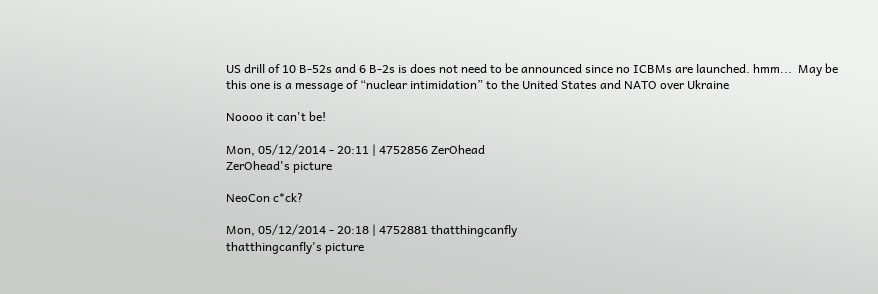US drill of 10 B-52s and 6 B-2s is does not need to be announced since no ICBMs are launched. hmm...  May be this one is a message of “nuclear intimidation” to the United States and NATO over Ukraine

Noooo it can't be!

Mon, 05/12/2014 - 20:11 | 4752856 ZerOhead
ZerOhead's picture

NeoCon c*ck?

Mon, 05/12/2014 - 20:18 | 4752881 thatthingcanfly
thatthingcanfly's picture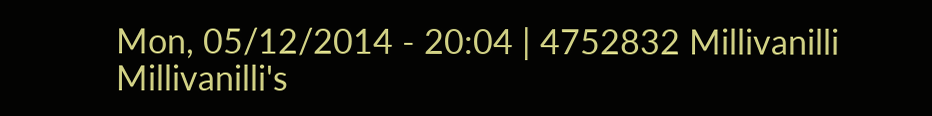Mon, 05/12/2014 - 20:04 | 4752832 Millivanilli
Millivanilli's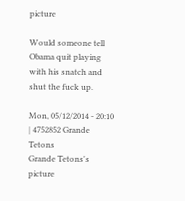picture

Would someone tell Obama quit playing with his snatch and shut the fuck up.

Mon, 05/12/2014 - 20:10 | 4752852 Grande Tetons
Grande Tetons's picture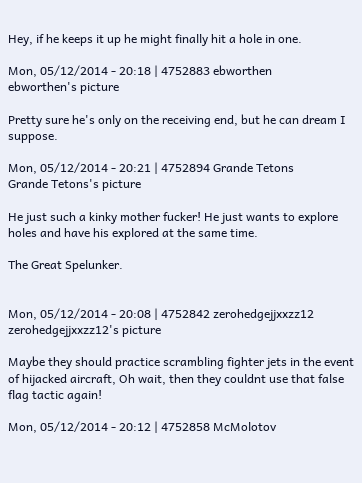Hey, if he keeps it up he might finally hit a hole in one.

Mon, 05/12/2014 - 20:18 | 4752883 ebworthen
ebworthen's picture

Pretty sure he's only on the receiving end, but he can dream I suppose.

Mon, 05/12/2014 - 20:21 | 4752894 Grande Tetons
Grande Tetons's picture

He just such a kinky mother fucker! He just wants to explore holes and have his explored at the same time.

The Great Spelunker.


Mon, 05/12/2014 - 20:08 | 4752842 zerohedgejjxxzz12
zerohedgejjxxzz12's picture

Maybe they should practice scrambling fighter jets in the event of hijacked aircraft, Oh wait, then they couldnt use that false flag tactic again!

Mon, 05/12/2014 - 20:12 | 4752858 McMolotov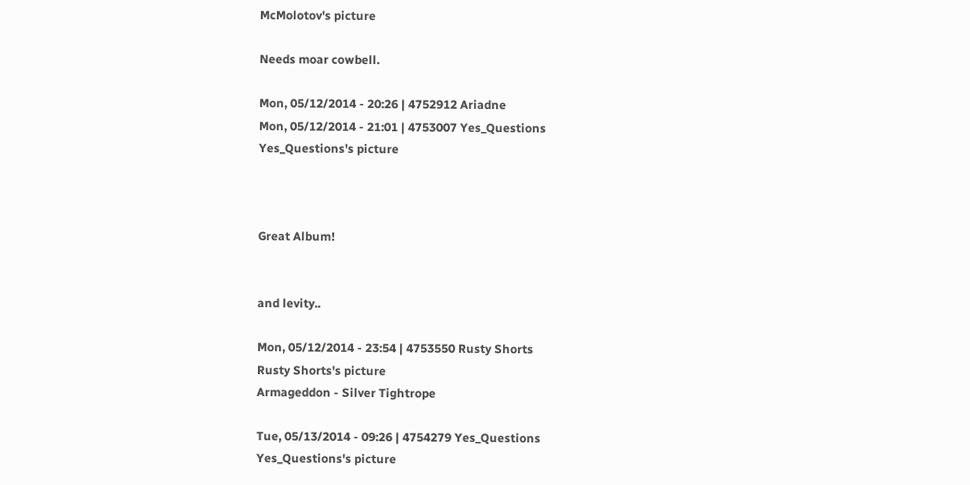McMolotov's picture

Needs moar cowbell.

Mon, 05/12/2014 - 20:26 | 4752912 Ariadne
Mon, 05/12/2014 - 21:01 | 4753007 Yes_Questions
Yes_Questions's picture



Great Album!


and levity..

Mon, 05/12/2014 - 23:54 | 4753550 Rusty Shorts
Rusty Shorts's picture
Armageddon - Silver Tightrope

Tue, 05/13/2014 - 09:26 | 4754279 Yes_Questions
Yes_Questions's picture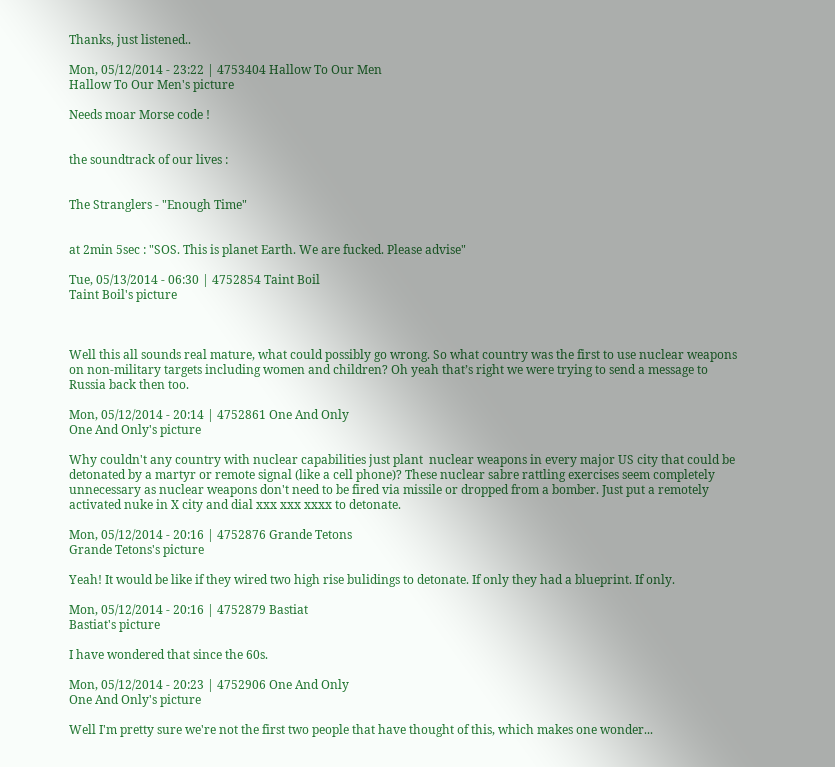Thanks, just listened..

Mon, 05/12/2014 - 23:22 | 4753404 Hallow To Our Men
Hallow To Our Men's picture

Needs moar Morse code !


the soundtrack of our lives :


The Stranglers - "Enough Time"


at 2min 5sec : "SOS. This is planet Earth. We are fucked. Please advise"

Tue, 05/13/2014 - 06:30 | 4752854 Taint Boil
Taint Boil's picture



Well this all sounds real mature, what could possibly go wrong. So what country was the first to use nuclear weapons on non-military targets including women and children? Oh yeah that’s right we were trying to send a message to Russia back then too.

Mon, 05/12/2014 - 20:14 | 4752861 One And Only
One And Only's picture

Why couldn't any country with nuclear capabilities just plant  nuclear weapons in every major US city that could be detonated by a martyr or remote signal (like a cell phone)? These nuclear sabre rattling exercises seem completely unnecessary as nuclear weapons don't need to be fired via missile or dropped from a bomber. Just put a remotely activated nuke in X city and dial xxx xxx xxxx to detonate.

Mon, 05/12/2014 - 20:16 | 4752876 Grande Tetons
Grande Tetons's picture

Yeah! It would be like if they wired two high rise bulidings to detonate. If only they had a blueprint. If only.

Mon, 05/12/2014 - 20:16 | 4752879 Bastiat
Bastiat's picture

I have wondered that since the 60s.

Mon, 05/12/2014 - 20:23 | 4752906 One And Only
One And Only's picture

Well I'm pretty sure we're not the first two people that have thought of this, which makes one wonder...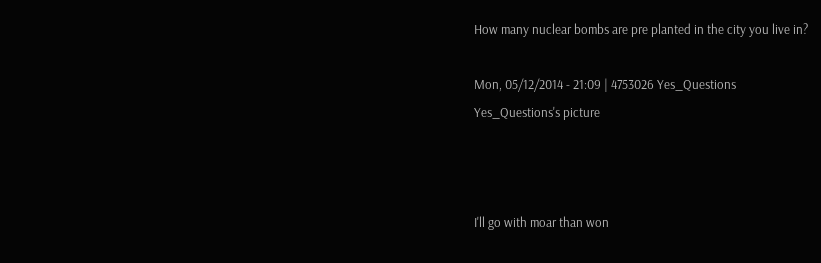How many nuclear bombs are pre planted in the city you live in?

Mon, 05/12/2014 - 21:09 | 4753026 Yes_Questions
Yes_Questions's picture



I'll go with moar than won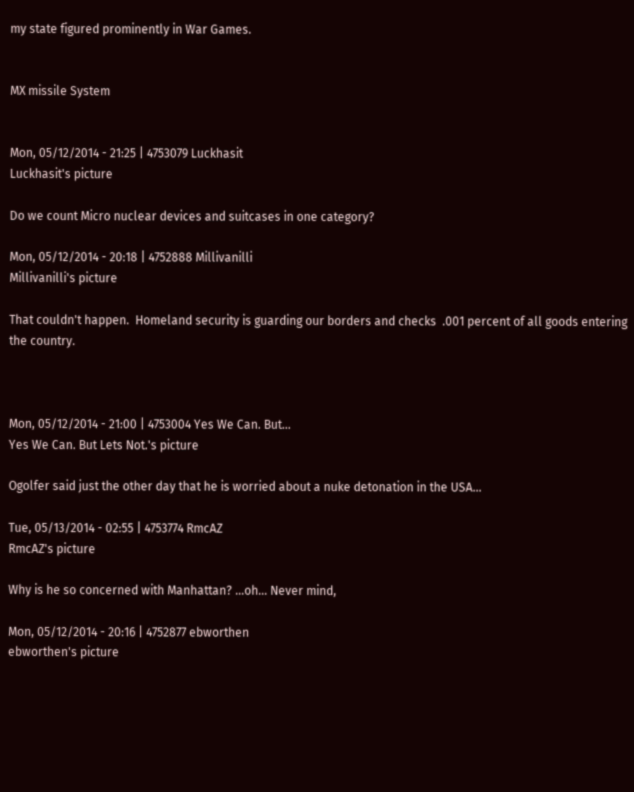my state figured prominently in War Games.


MX missile System


Mon, 05/12/2014 - 21:25 | 4753079 Luckhasit
Luckhasit's picture

Do we count Micro nuclear devices and suitcases in one category?

Mon, 05/12/2014 - 20:18 | 4752888 Millivanilli
Millivanilli's picture

That couldn't happen.  Homeland security is guarding our borders and checks  .001 percent of all goods entering the country.



Mon, 05/12/2014 - 21:00 | 4753004 Yes We Can. But...
Yes We Can. But Lets Not.'s picture

Ogolfer said just the other day that he is worried about a nuke detonation in the USA...

Tue, 05/13/2014 - 02:55 | 4753774 RmcAZ
RmcAZ's picture

Why is he so concerned with Manhattan? ...oh... Never mind,

Mon, 05/12/2014 - 20:16 | 4752877 ebworthen
ebworthen's picture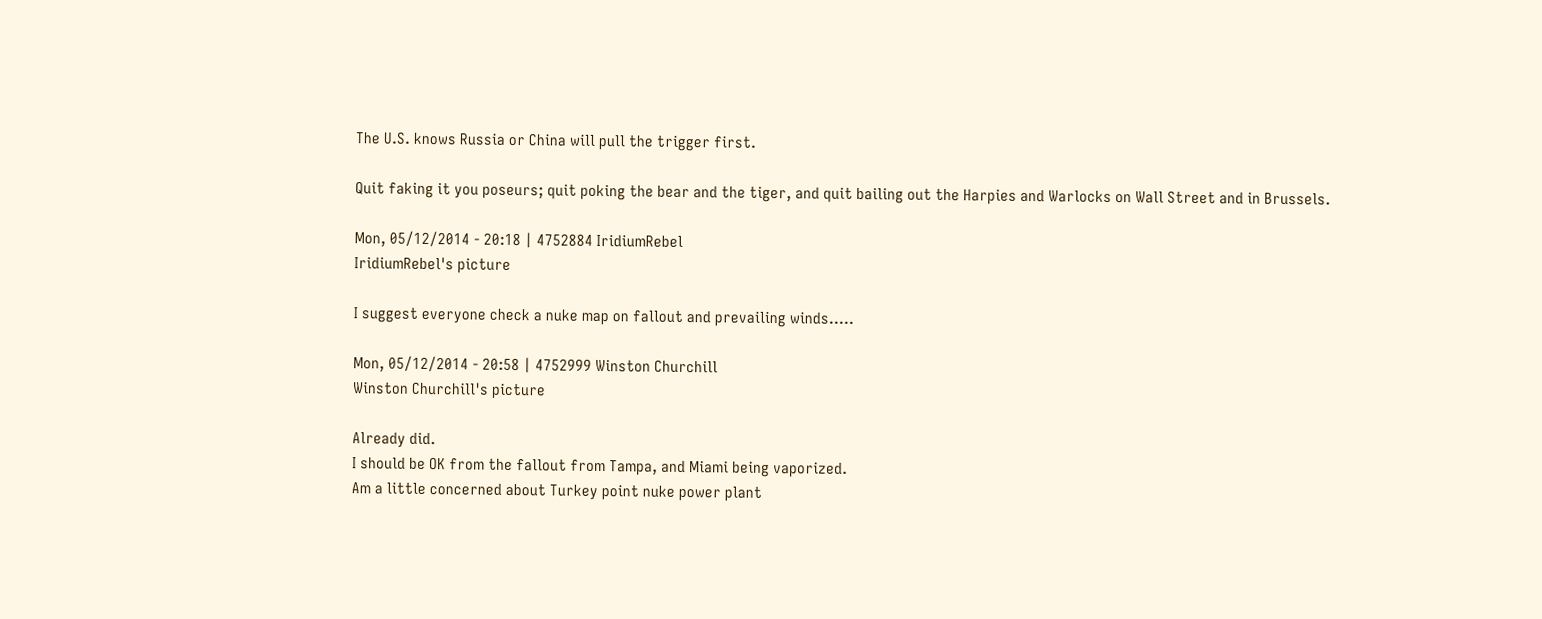The U.S. knows Russia or China will pull the trigger first.

Quit faking it you poseurs; quit poking the bear and the tiger, and quit bailing out the Harpies and Warlocks on Wall Street and in Brussels.

Mon, 05/12/2014 - 20:18 | 4752884 IridiumRebel
IridiumRebel's picture

I suggest everyone check a nuke map on fallout and prevailing winds.....

Mon, 05/12/2014 - 20:58 | 4752999 Winston Churchill
Winston Churchill's picture

Already did.
I should be OK from the fallout from Tampa, and Miami being vaporized.
Am a little concerned about Turkey point nuke power plant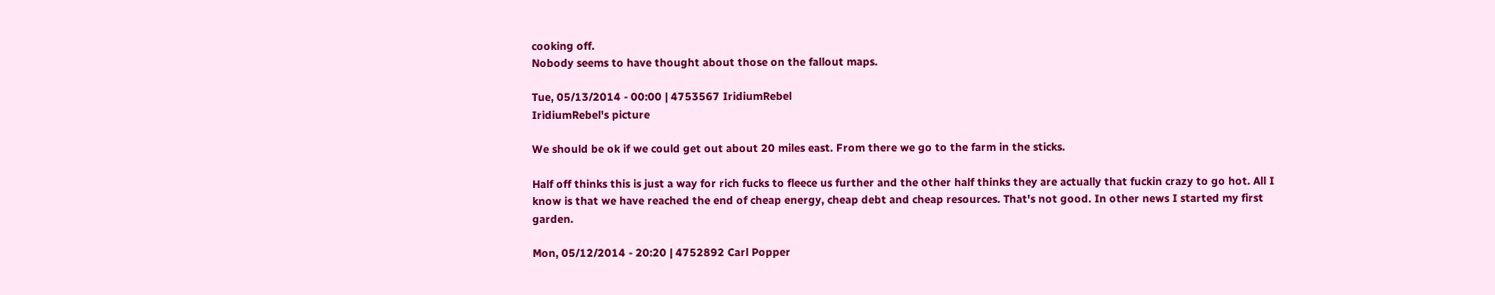cooking off.
Nobody seems to have thought about those on the fallout maps.

Tue, 05/13/2014 - 00:00 | 4753567 IridiumRebel
IridiumRebel's picture

We should be ok if we could get out about 20 miles east. From there we go to the farm in the sticks.

Half off thinks this is just a way for rich fucks to fleece us further and the other half thinks they are actually that fuckin crazy to go hot. All I know is that we have reached the end of cheap energy, cheap debt and cheap resources. That's not good. In other news I started my first garden.

Mon, 05/12/2014 - 20:20 | 4752892 Carl Popper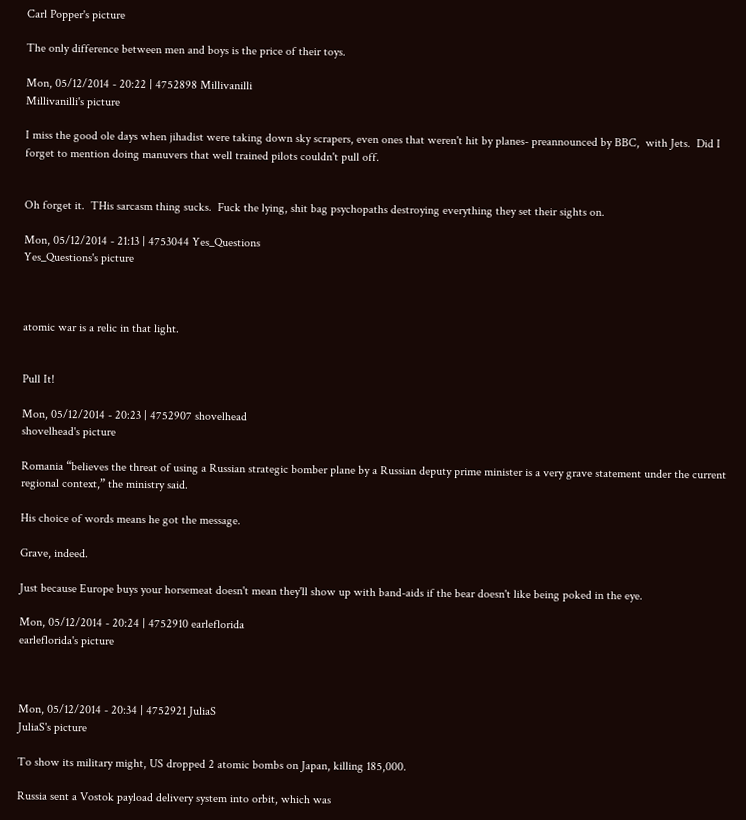Carl Popper's picture

The only difference between men and boys is the price of their toys.

Mon, 05/12/2014 - 20:22 | 4752898 Millivanilli
Millivanilli's picture

I miss the good ole days when jihadist were taking down sky scrapers, even ones that weren't hit by planes- preannounced by BBC,  with Jets.  Did I forget to mention doing manuvers that well trained pilots couldn't pull off.


Oh forget it.  THis sarcasm thing sucks.  Fuck the lying, shit bag psychopaths destroying everything they set their sights on.

Mon, 05/12/2014 - 21:13 | 4753044 Yes_Questions
Yes_Questions's picture



atomic war is a relic in that light.


Pull It!

Mon, 05/12/2014 - 20:23 | 4752907 shovelhead
shovelhead's picture

Romania “believes the threat of using a Russian strategic bomber plane by a Russian deputy prime minister is a very grave statement under the current regional context,” the ministry said.

His choice of words means he got the message.

Grave, indeed.

Just because Europe buys your horsemeat doesn't mean they'll show up with band-aids if the bear doesn't like being poked in the eye.

Mon, 05/12/2014 - 20:24 | 4752910 earleflorida
earleflorida's picture



Mon, 05/12/2014 - 20:34 | 4752921 JuliaS
JuliaS's picture

To show its military might, US dropped 2 atomic bombs on Japan, killing 185,000.

Russia sent a Vostok payload delivery system into orbit, which was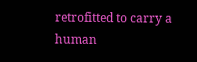retrofitted to carry a human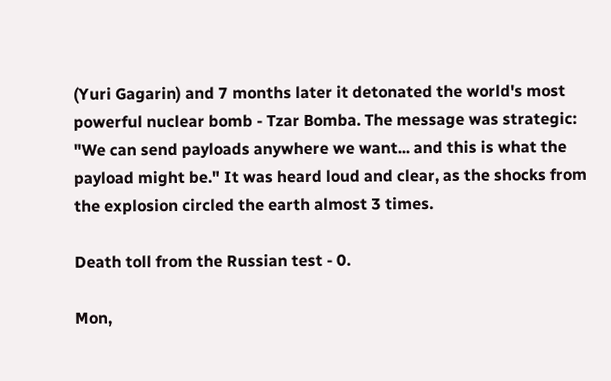(Yuri Gagarin) and 7 months later it detonated the world's most powerful nuclear bomb - Tzar Bomba. The message was strategic: "We can send payloads anywhere we want... and this is what the payload might be." It was heard loud and clear, as the shocks from the explosion circled the earth almost 3 times.

Death toll from the Russian test - 0.

Mon,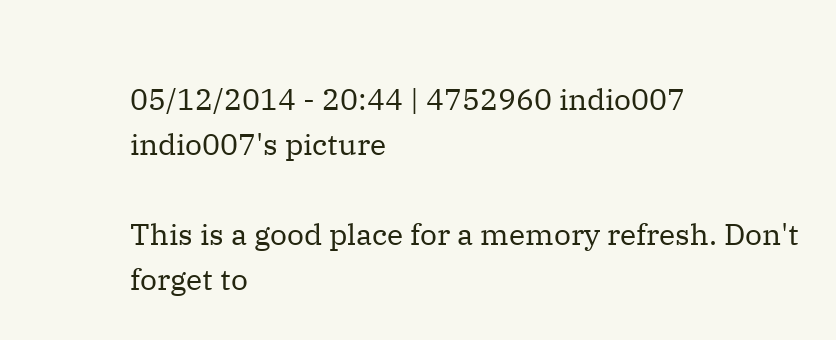05/12/2014 - 20:44 | 4752960 indio007
indio007's picture

This is a good place for a memory refresh. Don't forget to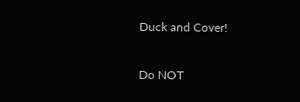Duck and Cover!

Do NOT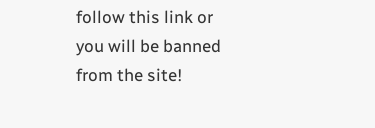follow this link or you will be banned from the site!